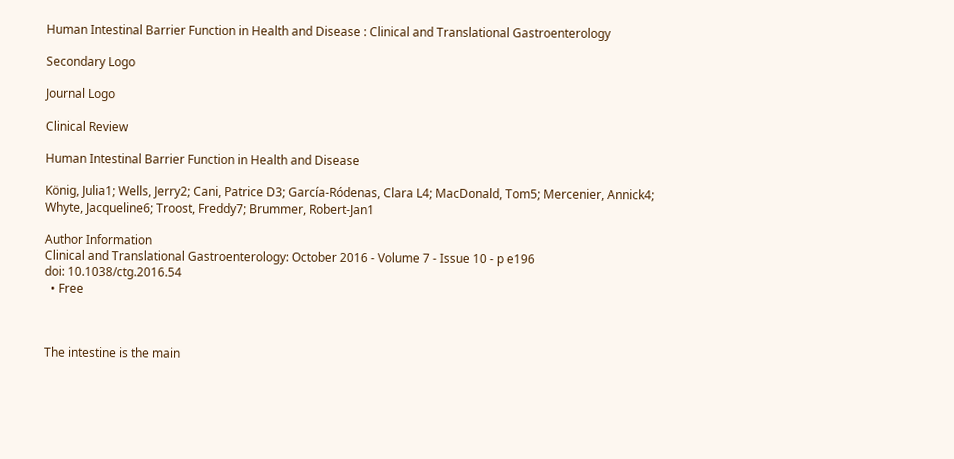Human Intestinal Barrier Function in Health and Disease : Clinical and Translational Gastroenterology

Secondary Logo

Journal Logo

Clinical Review

Human Intestinal Barrier Function in Health and Disease

König, Julia1; Wells, Jerry2; Cani, Patrice D3; García-Ródenas, Clara L4; MacDonald, Tom5; Mercenier, Annick4; Whyte, Jacqueline6; Troost, Freddy7; Brummer, Robert-Jan1

Author Information
Clinical and Translational Gastroenterology: October 2016 - Volume 7 - Issue 10 - p e196
doi: 10.1038/ctg.2016.54
  • Free



The intestine is the main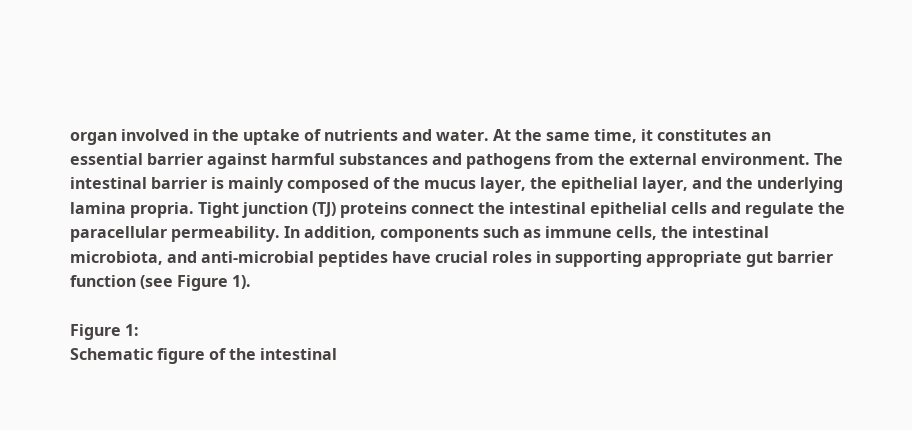organ involved in the uptake of nutrients and water. At the same time, it constitutes an essential barrier against harmful substances and pathogens from the external environment. The intestinal barrier is mainly composed of the mucus layer, the epithelial layer, and the underlying lamina propria. Tight junction (TJ) proteins connect the intestinal epithelial cells and regulate the paracellular permeability. In addition, components such as immune cells, the intestinal microbiota, and anti-microbial peptides have crucial roles in supporting appropriate gut barrier function (see Figure 1).

Figure 1:
Schematic figure of the intestinal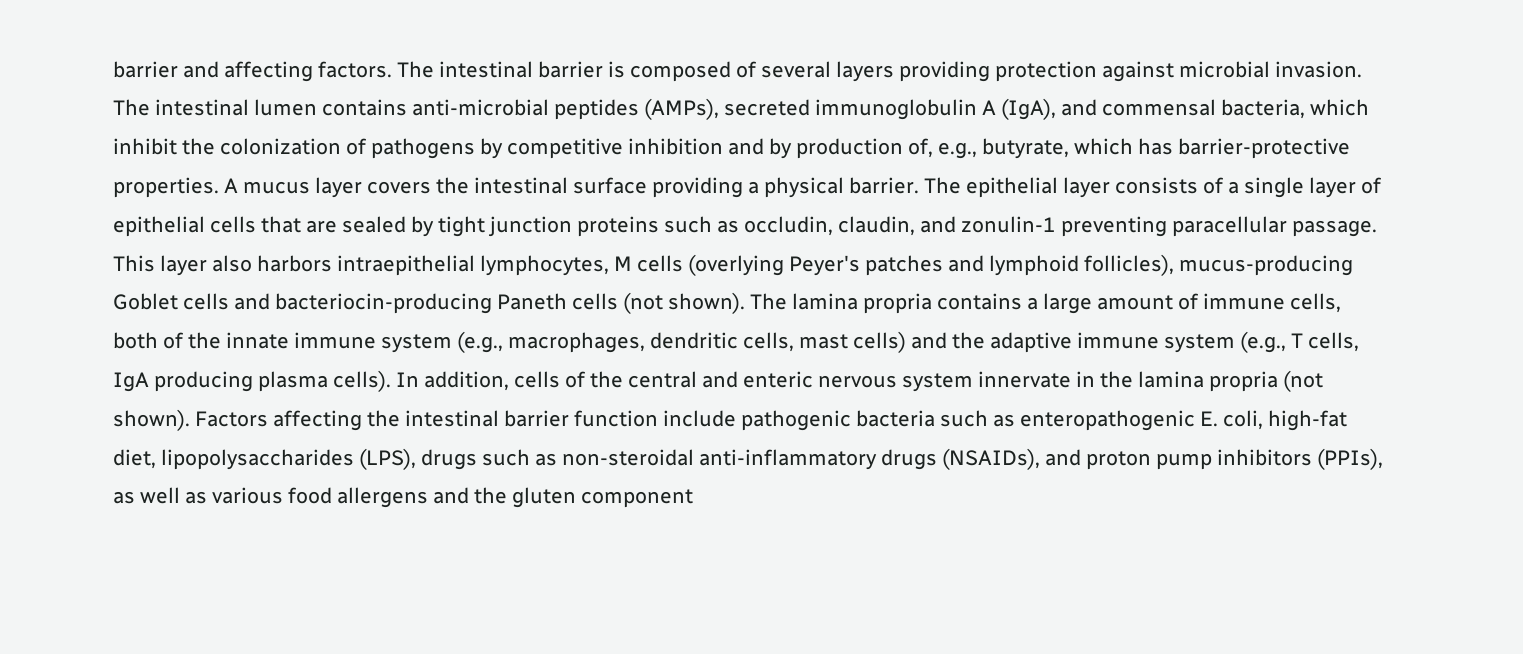barrier and affecting factors. The intestinal barrier is composed of several layers providing protection against microbial invasion. The intestinal lumen contains anti-microbial peptides (AMPs), secreted immunoglobulin A (IgA), and commensal bacteria, which inhibit the colonization of pathogens by competitive inhibition and by production of, e.g., butyrate, which has barrier-protective properties. A mucus layer covers the intestinal surface providing a physical barrier. The epithelial layer consists of a single layer of epithelial cells that are sealed by tight junction proteins such as occludin, claudin, and zonulin-1 preventing paracellular passage. This layer also harbors intraepithelial lymphocytes, M cells (overlying Peyer's patches and lymphoid follicles), mucus-producing Goblet cells and bacteriocin-producing Paneth cells (not shown). The lamina propria contains a large amount of immune cells, both of the innate immune system (e.g., macrophages, dendritic cells, mast cells) and the adaptive immune system (e.g., T cells, IgA producing plasma cells). In addition, cells of the central and enteric nervous system innervate in the lamina propria (not shown). Factors affecting the intestinal barrier function include pathogenic bacteria such as enteropathogenic E. coli, high-fat diet, lipopolysaccharides (LPS), drugs such as non-steroidal anti-inflammatory drugs (NSAIDs), and proton pump inhibitors (PPIs), as well as various food allergens and the gluten component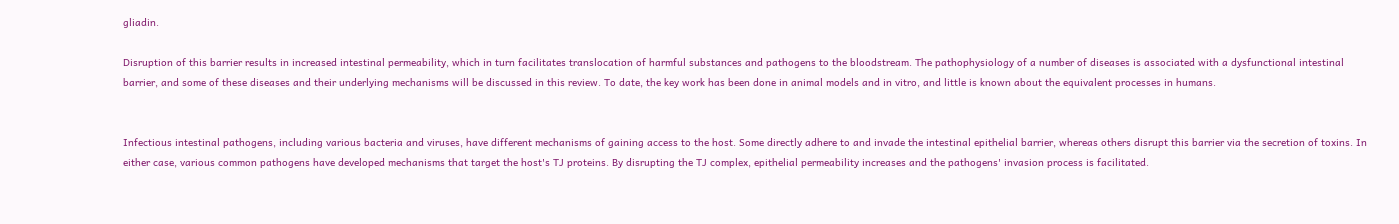gliadin.

Disruption of this barrier results in increased intestinal permeability, which in turn facilitates translocation of harmful substances and pathogens to the bloodstream. The pathophysiology of a number of diseases is associated with a dysfunctional intestinal barrier, and some of these diseases and their underlying mechanisms will be discussed in this review. To date, the key work has been done in animal models and in vitro, and little is known about the equivalent processes in humans.


Infectious intestinal pathogens, including various bacteria and viruses, have different mechanisms of gaining access to the host. Some directly adhere to and invade the intestinal epithelial barrier, whereas others disrupt this barrier via the secretion of toxins. In either case, various common pathogens have developed mechanisms that target the host's TJ proteins. By disrupting the TJ complex, epithelial permeability increases and the pathogens' invasion process is facilitated.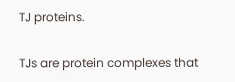TJ proteins.

TJs are protein complexes that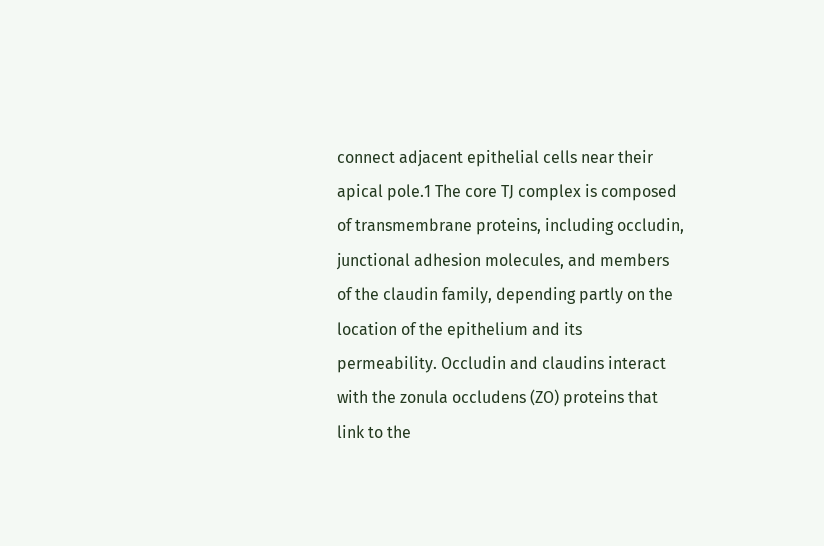connect adjacent epithelial cells near their apical pole.1 The core TJ complex is composed of transmembrane proteins, including occludin, junctional adhesion molecules, and members of the claudin family, depending partly on the location of the epithelium and its permeability. Occludin and claudins interact with the zonula occludens (ZO) proteins that link to the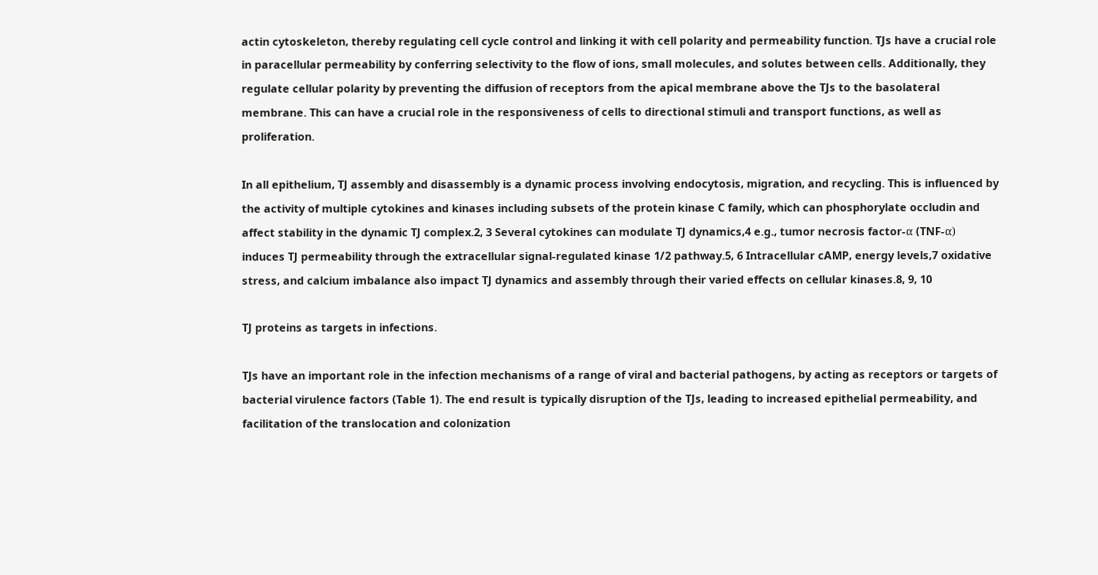actin cytoskeleton, thereby regulating cell cycle control and linking it with cell polarity and permeability function. TJs have a crucial role in paracellular permeability by conferring selectivity to the flow of ions, small molecules, and solutes between cells. Additionally, they regulate cellular polarity by preventing the diffusion of receptors from the apical membrane above the TJs to the basolateral membrane. This can have a crucial role in the responsiveness of cells to directional stimuli and transport functions, as well as proliferation.

In all epithelium, TJ assembly and disassembly is a dynamic process involving endocytosis, migration, and recycling. This is influenced by the activity of multiple cytokines and kinases including subsets of the protein kinase C family, which can phosphorylate occludin and affect stability in the dynamic TJ complex.2, 3 Several cytokines can modulate TJ dynamics,4 e.g., tumor necrosis factor-α (TNF-α) induces TJ permeability through the extracellular signal-regulated kinase 1/2 pathway.5, 6 Intracellular cAMP, energy levels,7 oxidative stress, and calcium imbalance also impact TJ dynamics and assembly through their varied effects on cellular kinases.8, 9, 10

TJ proteins as targets in infections.

TJs have an important role in the infection mechanisms of a range of viral and bacterial pathogens, by acting as receptors or targets of bacterial virulence factors (Table 1). The end result is typically disruption of the TJs, leading to increased epithelial permeability, and facilitation of the translocation and colonization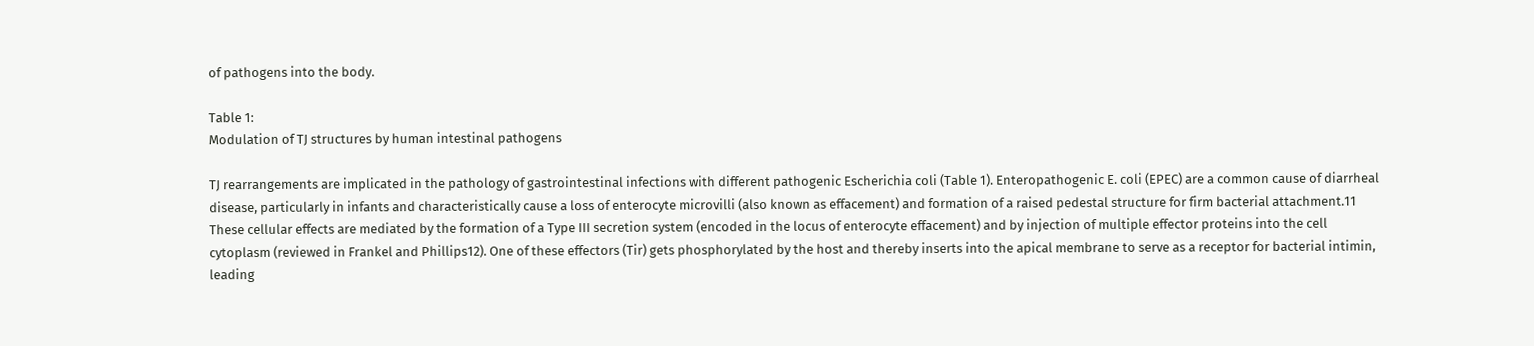of pathogens into the body.

Table 1:
Modulation of TJ structures by human intestinal pathogens

TJ rearrangements are implicated in the pathology of gastrointestinal infections with different pathogenic Escherichia coli (Table 1). Enteropathogenic E. coli (EPEC) are a common cause of diarrheal disease, particularly in infants and characteristically cause a loss of enterocyte microvilli (also known as effacement) and formation of a raised pedestal structure for firm bacterial attachment.11 These cellular effects are mediated by the formation of a Type III secretion system (encoded in the locus of enterocyte effacement) and by injection of multiple effector proteins into the cell cytoplasm (reviewed in Frankel and Phillips12). One of these effectors (Tir) gets phosphorylated by the host and thereby inserts into the apical membrane to serve as a receptor for bacterial intimin, leading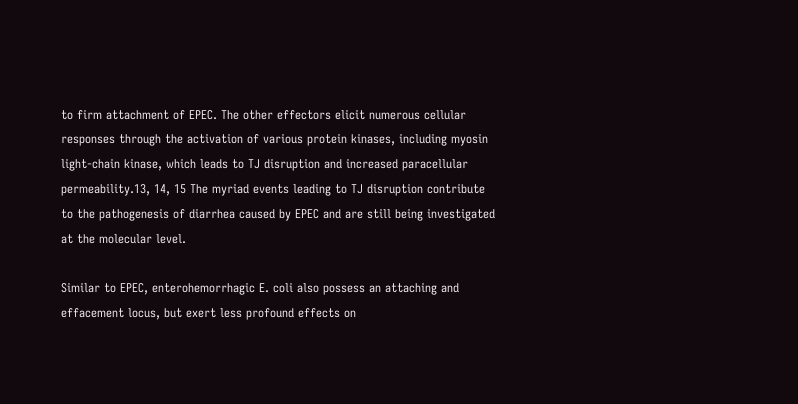to firm attachment of EPEC. The other effectors elicit numerous cellular responses through the activation of various protein kinases, including myosin light-chain kinase, which leads to TJ disruption and increased paracellular permeability.13, 14, 15 The myriad events leading to TJ disruption contribute to the pathogenesis of diarrhea caused by EPEC and are still being investigated at the molecular level.

Similar to EPEC, enterohemorrhagic E. coli also possess an attaching and effacement locus, but exert less profound effects on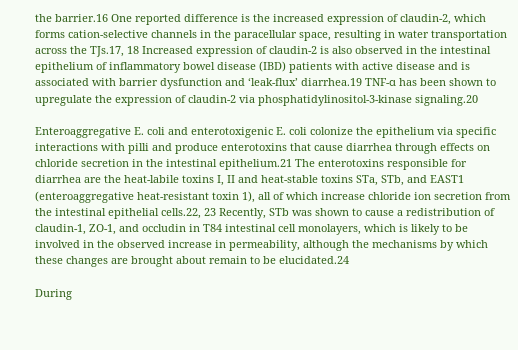the barrier.16 One reported difference is the increased expression of claudin-2, which forms cation-selective channels in the paracellular space, resulting in water transportation across the TJs.17, 18 Increased expression of claudin-2 is also observed in the intestinal epithelium of inflammatory bowel disease (IBD) patients with active disease and is associated with barrier dysfunction and ‘leak-flux’ diarrhea.19 TNF-α has been shown to upregulate the expression of claudin-2 via phosphatidylinositol-3-kinase signaling.20

Enteroaggregative E. coli and enterotoxigenic E. coli colonize the epithelium via specific interactions with pilli and produce enterotoxins that cause diarrhea through effects on chloride secretion in the intestinal epithelium.21 The enterotoxins responsible for diarrhea are the heat-labile toxins I, II and heat-stable toxins STa, STb, and EAST1 (enteroaggregative heat-resistant toxin 1), all of which increase chloride ion secretion from the intestinal epithelial cells.22, 23 Recently, STb was shown to cause a redistribution of claudin-1, ZO-1, and occludin in T84 intestinal cell monolayers, which is likely to be involved in the observed increase in permeability, although the mechanisms by which these changes are brought about remain to be elucidated.24

During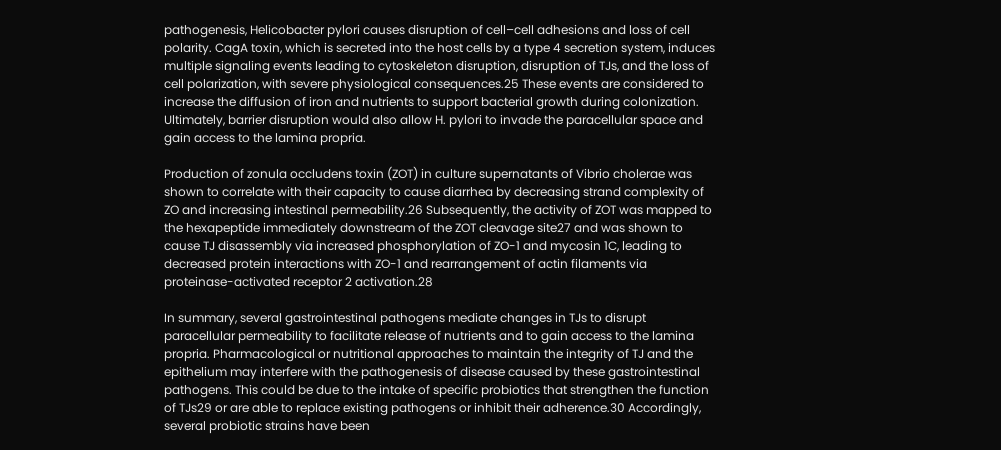pathogenesis, Helicobacter pylori causes disruption of cell–cell adhesions and loss of cell polarity. CagA toxin, which is secreted into the host cells by a type 4 secretion system, induces multiple signaling events leading to cytoskeleton disruption, disruption of TJs, and the loss of cell polarization, with severe physiological consequences.25 These events are considered to increase the diffusion of iron and nutrients to support bacterial growth during colonization. Ultimately, barrier disruption would also allow H. pylori to invade the paracellular space and gain access to the lamina propria.

Production of zonula occludens toxin (ZOT) in culture supernatants of Vibrio cholerae was shown to correlate with their capacity to cause diarrhea by decreasing strand complexity of ZO and increasing intestinal permeability.26 Subsequently, the activity of ZOT was mapped to the hexapeptide immediately downstream of the ZOT cleavage site27 and was shown to cause TJ disassembly via increased phosphorylation of ZO-1 and mycosin 1C, leading to decreased protein interactions with ZO-1 and rearrangement of actin filaments via proteinase-activated receptor 2 activation.28

In summary, several gastrointestinal pathogens mediate changes in TJs to disrupt paracellular permeability to facilitate release of nutrients and to gain access to the lamina propria. Pharmacological or nutritional approaches to maintain the integrity of TJ and the epithelium may interfere with the pathogenesis of disease caused by these gastrointestinal pathogens. This could be due to the intake of specific probiotics that strengthen the function of TJs29 or are able to replace existing pathogens or inhibit their adherence.30 Accordingly, several probiotic strains have been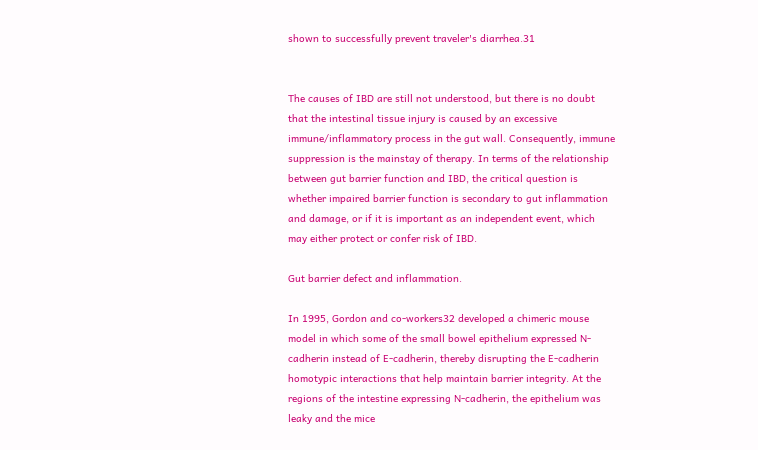shown to successfully prevent traveler's diarrhea.31


The causes of IBD are still not understood, but there is no doubt that the intestinal tissue injury is caused by an excessive immune/inflammatory process in the gut wall. Consequently, immune suppression is the mainstay of therapy. In terms of the relationship between gut barrier function and IBD, the critical question is whether impaired barrier function is secondary to gut inflammation and damage, or if it is important as an independent event, which may either protect or confer risk of IBD.

Gut barrier defect and inflammation.

In 1995, Gordon and co-workers32 developed a chimeric mouse model in which some of the small bowel epithelium expressed N-cadherin instead of E-cadherin, thereby disrupting the E-cadherin homotypic interactions that help maintain barrier integrity. At the regions of the intestine expressing N-cadherin, the epithelium was leaky and the mice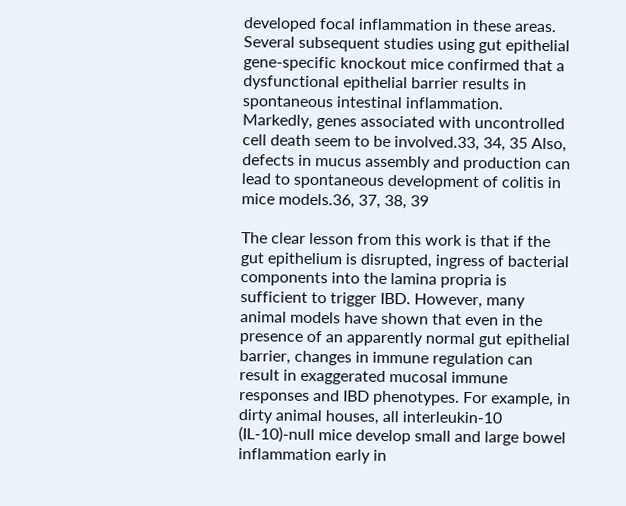developed focal inflammation in these areas. Several subsequent studies using gut epithelial gene-specific knockout mice confirmed that a dysfunctional epithelial barrier results in spontaneous intestinal inflammation. Markedly, genes associated with uncontrolled cell death seem to be involved.33, 34, 35 Also, defects in mucus assembly and production can lead to spontaneous development of colitis in mice models.36, 37, 38, 39

The clear lesson from this work is that if the gut epithelium is disrupted, ingress of bacterial components into the lamina propria is sufficient to trigger IBD. However, many animal models have shown that even in the presence of an apparently normal gut epithelial barrier, changes in immune regulation can result in exaggerated mucosal immune responses and IBD phenotypes. For example, in dirty animal houses, all interleukin-10 (IL-10)-null mice develop small and large bowel inflammation early in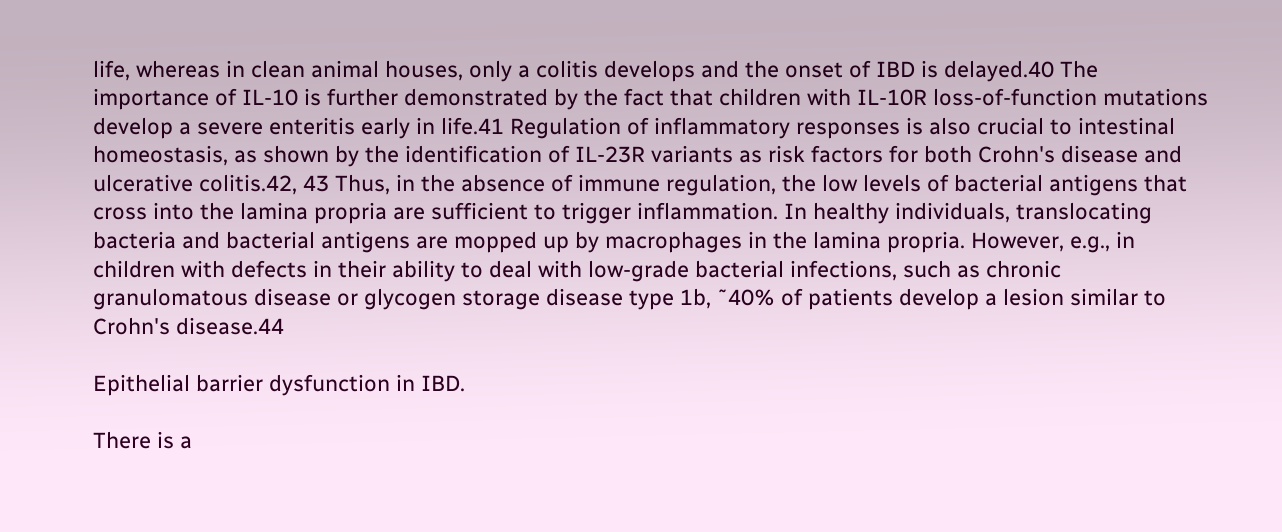life, whereas in clean animal houses, only a colitis develops and the onset of IBD is delayed.40 The importance of IL-10 is further demonstrated by the fact that children with IL-10R loss-of-function mutations develop a severe enteritis early in life.41 Regulation of inflammatory responses is also crucial to intestinal homeostasis, as shown by the identification of IL-23R variants as risk factors for both Crohn's disease and ulcerative colitis.42, 43 Thus, in the absence of immune regulation, the low levels of bacterial antigens that cross into the lamina propria are sufficient to trigger inflammation. In healthy individuals, translocating bacteria and bacterial antigens are mopped up by macrophages in the lamina propria. However, e.g., in children with defects in their ability to deal with low-grade bacterial infections, such as chronic granulomatous disease or glycogen storage disease type 1b, ˜40% of patients develop a lesion similar to Crohn's disease.44

Epithelial barrier dysfunction in IBD.

There is a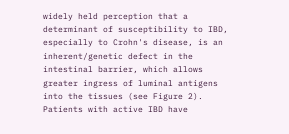widely held perception that a determinant of susceptibility to IBD, especially to Crohn's disease, is an inherent/genetic defect in the intestinal barrier, which allows greater ingress of luminal antigens into the tissues (see Figure 2). Patients with active IBD have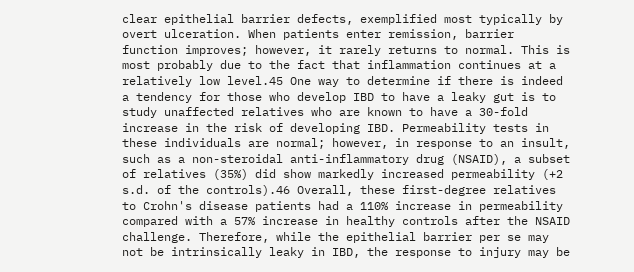clear epithelial barrier defects, exemplified most typically by overt ulceration. When patients enter remission, barrier function improves; however, it rarely returns to normal. This is most probably due to the fact that inflammation continues at a relatively low level.45 One way to determine if there is indeed a tendency for those who develop IBD to have a leaky gut is to study unaffected relatives who are known to have a 30-fold increase in the risk of developing IBD. Permeability tests in these individuals are normal; however, in response to an insult, such as a non-steroidal anti-inflammatory drug (NSAID), a subset of relatives (35%) did show markedly increased permeability (+2 s.d. of the controls).46 Overall, these first-degree relatives to Crohn's disease patients had a 110% increase in permeability compared with a 57% increase in healthy controls after the NSAID challenge. Therefore, while the epithelial barrier per se may not be intrinsically leaky in IBD, the response to injury may be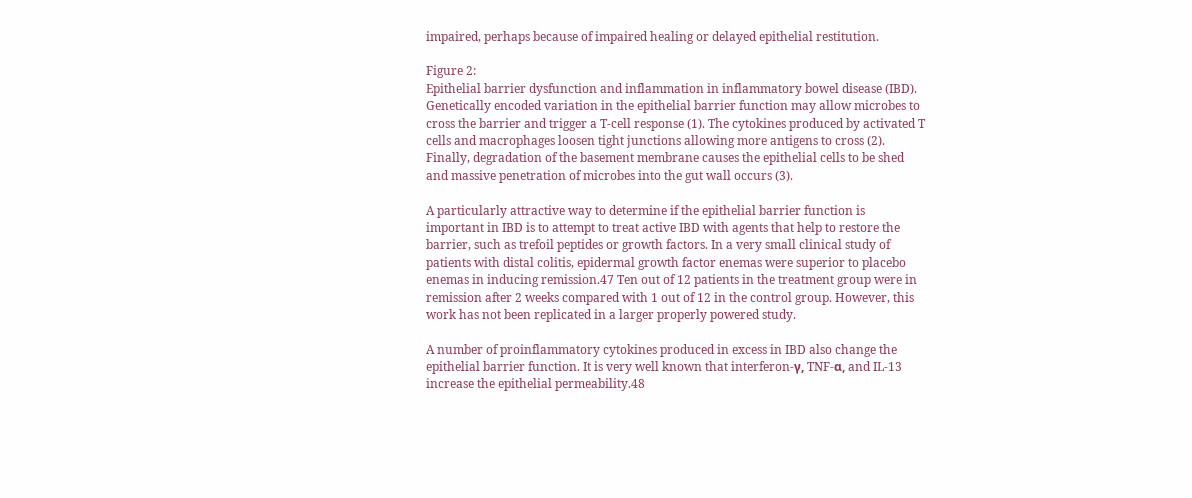impaired, perhaps because of impaired healing or delayed epithelial restitution.

Figure 2:
Epithelial barrier dysfunction and inflammation in inflammatory bowel disease (IBD). Genetically encoded variation in the epithelial barrier function may allow microbes to cross the barrier and trigger a T-cell response (1). The cytokines produced by activated T cells and macrophages loosen tight junctions allowing more antigens to cross (2). Finally, degradation of the basement membrane causes the epithelial cells to be shed and massive penetration of microbes into the gut wall occurs (3).

A particularly attractive way to determine if the epithelial barrier function is important in IBD is to attempt to treat active IBD with agents that help to restore the barrier, such as trefoil peptides or growth factors. In a very small clinical study of patients with distal colitis, epidermal growth factor enemas were superior to placebo enemas in inducing remission.47 Ten out of 12 patients in the treatment group were in remission after 2 weeks compared with 1 out of 12 in the control group. However, this work has not been replicated in a larger properly powered study.

A number of proinflammatory cytokines produced in excess in IBD also change the epithelial barrier function. It is very well known that interferon-γ, TNF-α, and IL-13 increase the epithelial permeability.48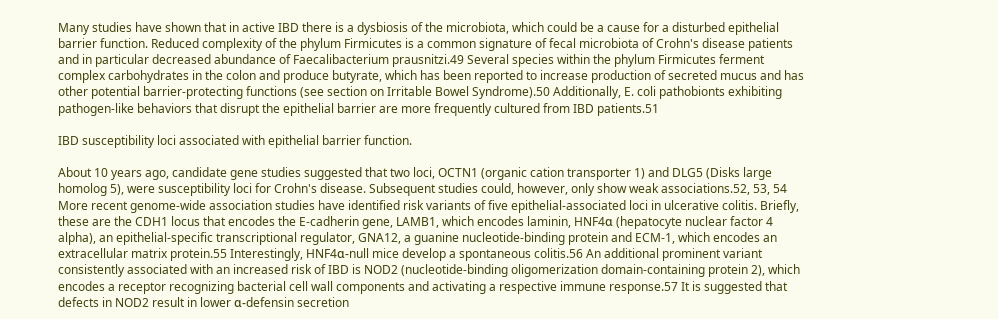Many studies have shown that in active IBD there is a dysbiosis of the microbiota, which could be a cause for a disturbed epithelial barrier function. Reduced complexity of the phylum Firmicutes is a common signature of fecal microbiota of Crohn's disease patients and in particular decreased abundance of Faecalibacterium prausnitzi.49 Several species within the phylum Firmicutes ferment complex carbohydrates in the colon and produce butyrate, which has been reported to increase production of secreted mucus and has other potential barrier-protecting functions (see section on Irritable Bowel Syndrome).50 Additionally, E. coli pathobionts exhibiting pathogen-like behaviors that disrupt the epithelial barrier are more frequently cultured from IBD patients.51

IBD susceptibility loci associated with epithelial barrier function.

About 10 years ago, candidate gene studies suggested that two loci, OCTN1 (organic cation transporter 1) and DLG5 (Disks large homolog 5), were susceptibility loci for Crohn's disease. Subsequent studies could, however, only show weak associations.52, 53, 54 More recent genome-wide association studies have identified risk variants of five epithelial-associated loci in ulcerative colitis. Briefly, these are the CDH1 locus that encodes the E-cadherin gene, LAMB1, which encodes laminin, HNF4α (hepatocyte nuclear factor 4 alpha), an epithelial-specific transcriptional regulator, GNA12, a guanine nucleotide-binding protein and ECM-1, which encodes an extracellular matrix protein.55 Interestingly, HNF4α-null mice develop a spontaneous colitis.56 An additional prominent variant consistently associated with an increased risk of IBD is NOD2 (nucleotide-binding oligomerization domain-containing protein 2), which encodes a receptor recognizing bacterial cell wall components and activating a respective immune response.57 It is suggested that defects in NOD2 result in lower α-defensin secretion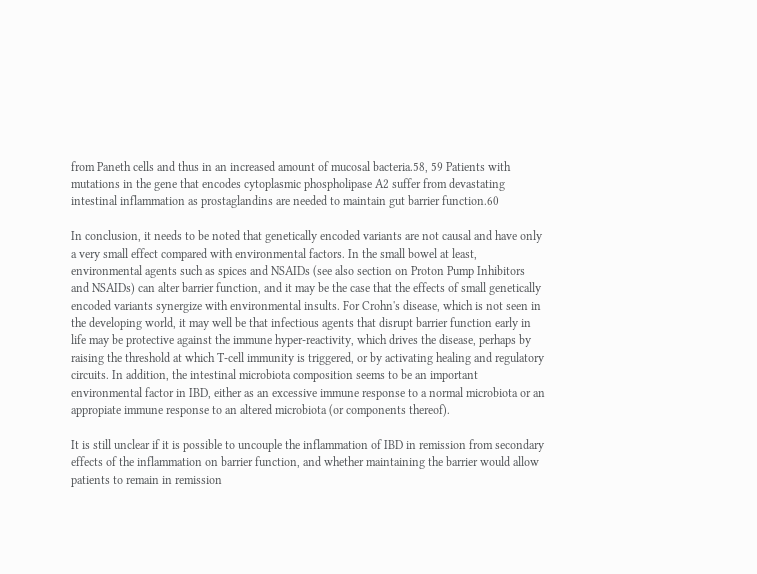from Paneth cells and thus in an increased amount of mucosal bacteria.58, 59 Patients with mutations in the gene that encodes cytoplasmic phospholipase A2 suffer from devastating intestinal inflammation as prostaglandins are needed to maintain gut barrier function.60

In conclusion, it needs to be noted that genetically encoded variants are not causal and have only a very small effect compared with environmental factors. In the small bowel at least, environmental agents such as spices and NSAIDs (see also section on Proton Pump Inhibitors and NSAIDs) can alter barrier function, and it may be the case that the effects of small genetically encoded variants synergize with environmental insults. For Crohn's disease, which is not seen in the developing world, it may well be that infectious agents that disrupt barrier function early in life may be protective against the immune hyper-reactivity, which drives the disease, perhaps by raising the threshold at which T-cell immunity is triggered, or by activating healing and regulatory circuits. In addition, the intestinal microbiota composition seems to be an important environmental factor in IBD, either as an excessive immune response to a normal microbiota or an appropiate immune response to an altered microbiota (or components thereof).

It is still unclear if it is possible to uncouple the inflammation of IBD in remission from secondary effects of the inflammation on barrier function, and whether maintaining the barrier would allow patients to remain in remission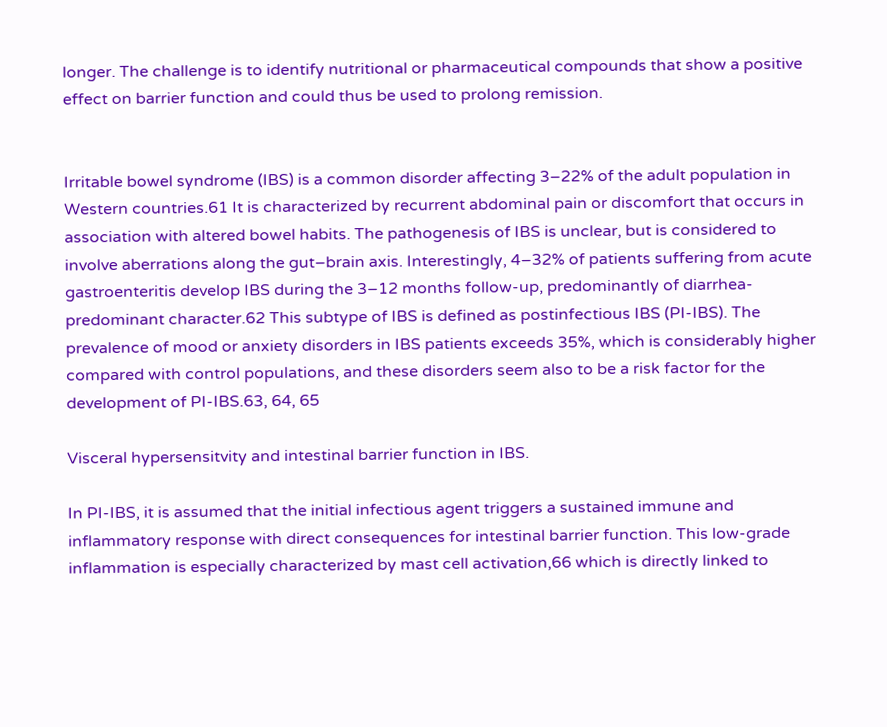longer. The challenge is to identify nutritional or pharmaceutical compounds that show a positive effect on barrier function and could thus be used to prolong remission.


Irritable bowel syndrome (IBS) is a common disorder affecting 3–22% of the adult population in Western countries.61 It is characterized by recurrent abdominal pain or discomfort that occurs in association with altered bowel habits. The pathogenesis of IBS is unclear, but is considered to involve aberrations along the gut–brain axis. Interestingly, 4–32% of patients suffering from acute gastroenteritis develop IBS during the 3–12 months follow-up, predominantly of diarrhea-predominant character.62 This subtype of IBS is defined as postinfectious IBS (PI-IBS). The prevalence of mood or anxiety disorders in IBS patients exceeds 35%, which is considerably higher compared with control populations, and these disorders seem also to be a risk factor for the development of PI-IBS.63, 64, 65

Visceral hypersensitvity and intestinal barrier function in IBS.

In PI-IBS, it is assumed that the initial infectious agent triggers a sustained immune and inflammatory response with direct consequences for intestinal barrier function. This low-grade inflammation is especially characterized by mast cell activation,66 which is directly linked to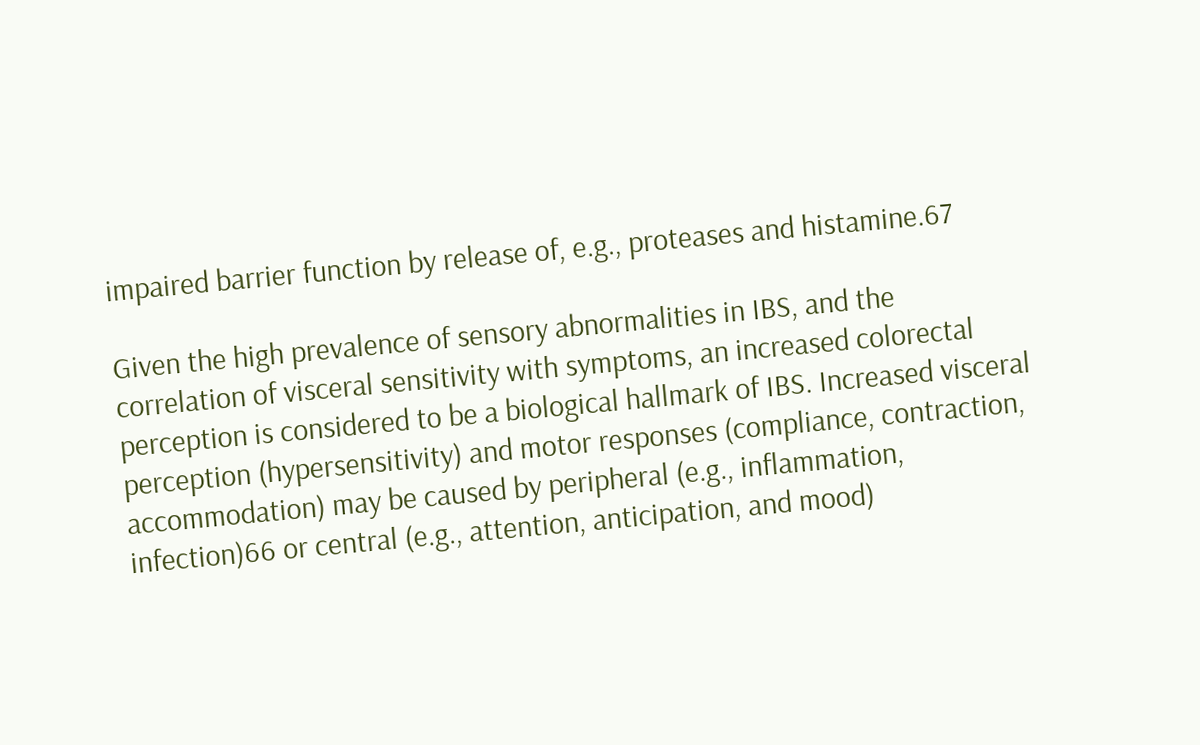impaired barrier function by release of, e.g., proteases and histamine.67

Given the high prevalence of sensory abnormalities in IBS, and the correlation of visceral sensitivity with symptoms, an increased colorectal perception is considered to be a biological hallmark of IBS. Increased visceral perception (hypersensitivity) and motor responses (compliance, contraction, accommodation) may be caused by peripheral (e.g., inflammation, infection)66 or central (e.g., attention, anticipation, and mood)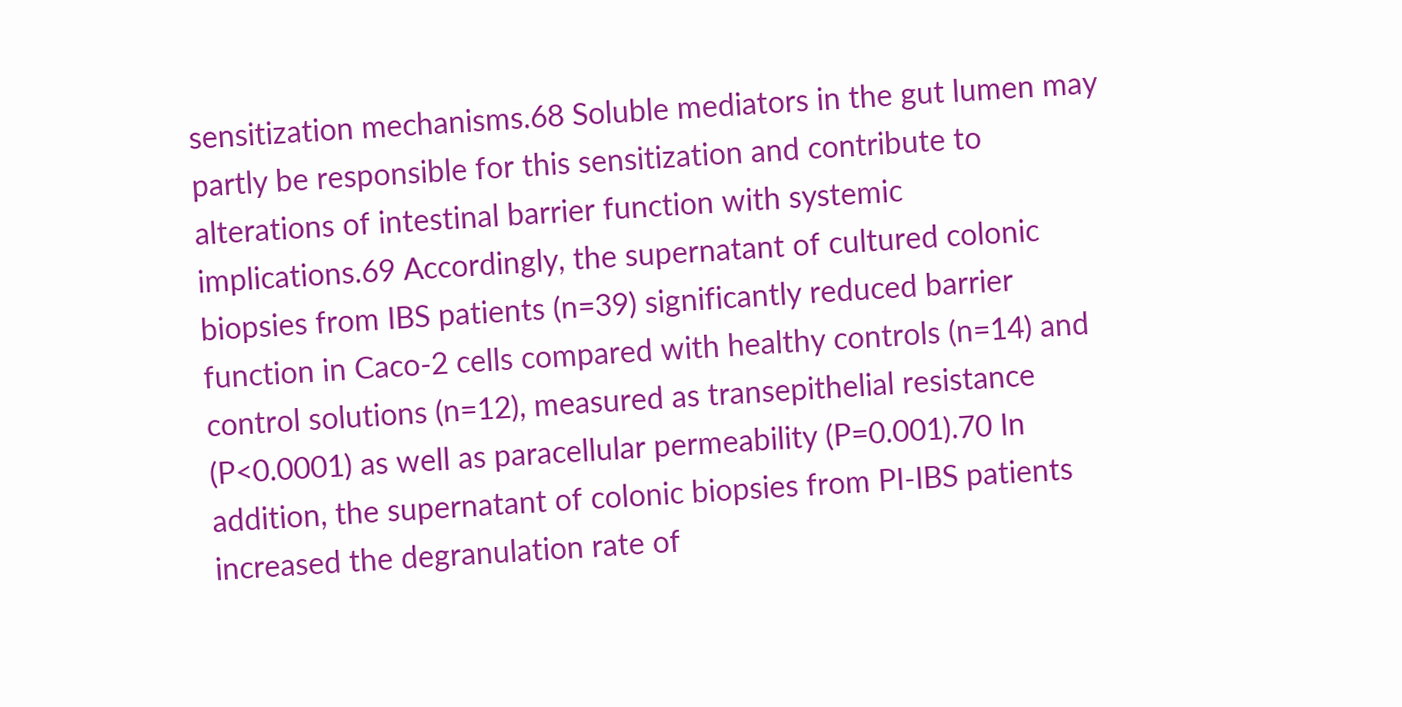sensitization mechanisms.68 Soluble mediators in the gut lumen may partly be responsible for this sensitization and contribute to alterations of intestinal barrier function with systemic implications.69 Accordingly, the supernatant of cultured colonic biopsies from IBS patients (n=39) significantly reduced barrier function in Caco-2 cells compared with healthy controls (n=14) and control solutions (n=12), measured as transepithelial resistance (P<0.0001) as well as paracellular permeability (P=0.001).70 In addition, the supernatant of colonic biopsies from PI-IBS patients increased the degranulation rate of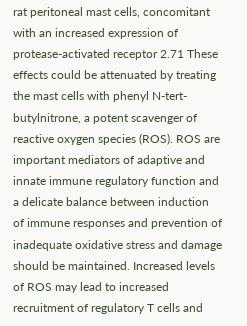rat peritoneal mast cells, concomitant with an increased expression of protease-activated receptor 2.71 These effects could be attenuated by treating the mast cells with phenyl N-tert-butylnitrone, a potent scavenger of reactive oxygen species (ROS). ROS are important mediators of adaptive and innate immune regulatory function and a delicate balance between induction of immune responses and prevention of inadequate oxidative stress and damage should be maintained. Increased levels of ROS may lead to increased recruitment of regulatory T cells and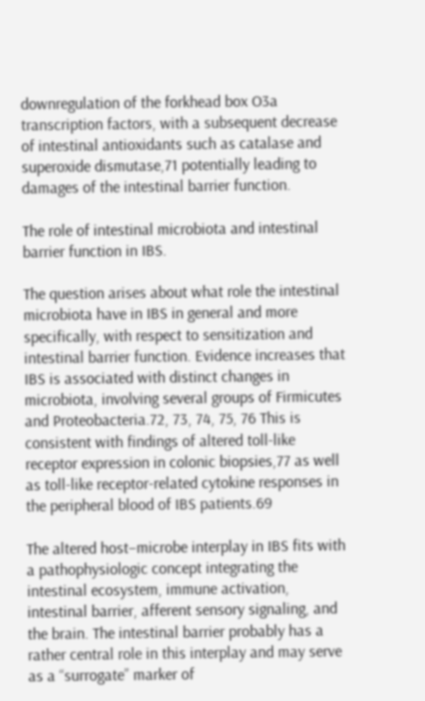downregulation of the forkhead box O3a transcription factors, with a subsequent decrease of intestinal antioxidants such as catalase and superoxide dismutase,71 potentially leading to damages of the intestinal barrier function.

The role of intestinal microbiota and intestinal barrier function in IBS.

The question arises about what role the intestinal microbiota have in IBS in general and more specifically, with respect to sensitization and intestinal barrier function. Evidence increases that IBS is associated with distinct changes in microbiota, involving several groups of Firmicutes and Proteobacteria.72, 73, 74, 75, 76 This is consistent with findings of altered toll-like receptor expression in colonic biopsies,77 as well as toll-like receptor-related cytokine responses in the peripheral blood of IBS patients.69

The altered host–microbe interplay in IBS fits with a pathophysiologic concept integrating the intestinal ecosystem, immune activation, intestinal barrier, afferent sensory signaling, and the brain. The intestinal barrier probably has a rather central role in this interplay and may serve as a “surrogate” marker of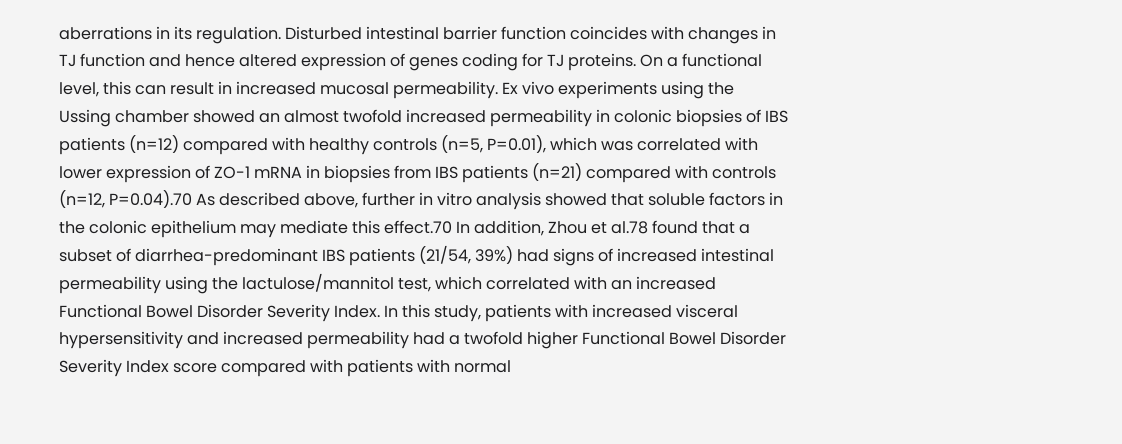aberrations in its regulation. Disturbed intestinal barrier function coincides with changes in TJ function and hence altered expression of genes coding for TJ proteins. On a functional level, this can result in increased mucosal permeability. Ex vivo experiments using the Ussing chamber showed an almost twofold increased permeability in colonic biopsies of IBS patients (n=12) compared with healthy controls (n=5, P=0.01), which was correlated with lower expression of ZO-1 mRNA in biopsies from IBS patients (n=21) compared with controls (n=12, P=0.04).70 As described above, further in vitro analysis showed that soluble factors in the colonic epithelium may mediate this effect.70 In addition, Zhou et al.78 found that a subset of diarrhea-predominant IBS patients (21/54, 39%) had signs of increased intestinal permeability using the lactulose/mannitol test, which correlated with an increased Functional Bowel Disorder Severity Index. In this study, patients with increased visceral hypersensitivity and increased permeability had a twofold higher Functional Bowel Disorder Severity Index score compared with patients with normal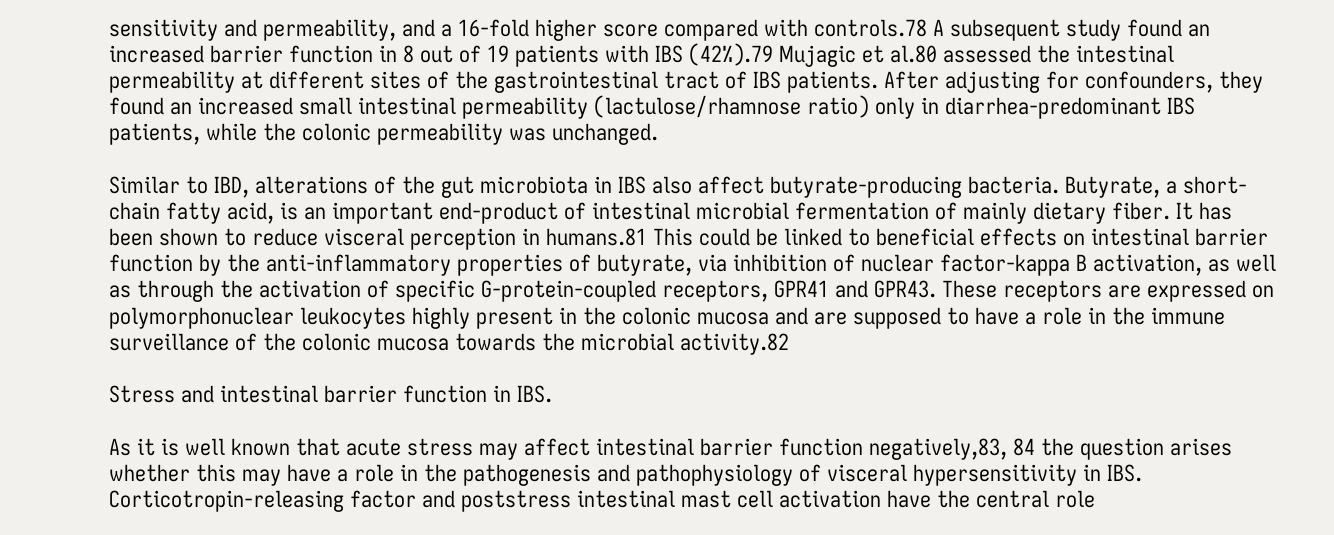sensitivity and permeability, and a 16-fold higher score compared with controls.78 A subsequent study found an increased barrier function in 8 out of 19 patients with IBS (42%).79 Mujagic et al.80 assessed the intestinal permeability at different sites of the gastrointestinal tract of IBS patients. After adjusting for confounders, they found an increased small intestinal permeability (lactulose/rhamnose ratio) only in diarrhea-predominant IBS patients, while the colonic permeability was unchanged.

Similar to IBD, alterations of the gut microbiota in IBS also affect butyrate-producing bacteria. Butyrate, a short-chain fatty acid, is an important end-product of intestinal microbial fermentation of mainly dietary fiber. It has been shown to reduce visceral perception in humans.81 This could be linked to beneficial effects on intestinal barrier function by the anti-inflammatory properties of butyrate, via inhibition of nuclear factor-kappa B activation, as well as through the activation of specific G-protein-coupled receptors, GPR41 and GPR43. These receptors are expressed on polymorphonuclear leukocytes highly present in the colonic mucosa and are supposed to have a role in the immune surveillance of the colonic mucosa towards the microbial activity.82

Stress and intestinal barrier function in IBS.

As it is well known that acute stress may affect intestinal barrier function negatively,83, 84 the question arises whether this may have a role in the pathogenesis and pathophysiology of visceral hypersensitivity in IBS. Corticotropin-releasing factor and poststress intestinal mast cell activation have the central role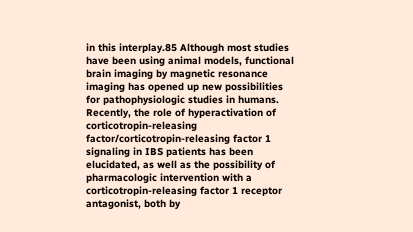in this interplay.85 Although most studies have been using animal models, functional brain imaging by magnetic resonance imaging has opened up new possibilities for pathophysiologic studies in humans. Recently, the role of hyperactivation of corticotropin-releasing factor/corticotropin-releasing factor 1 signaling in IBS patients has been elucidated, as well as the possibility of pharmacologic intervention with a corticotropin-releasing factor 1 receptor antagonist, both by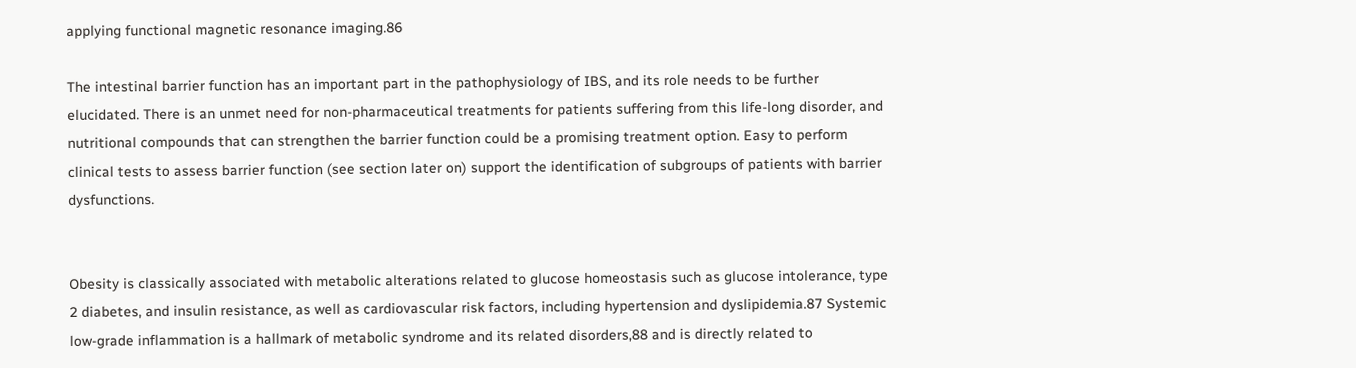applying functional magnetic resonance imaging.86

The intestinal barrier function has an important part in the pathophysiology of IBS, and its role needs to be further elucidated. There is an unmet need for non-pharmaceutical treatments for patients suffering from this life-long disorder, and nutritional compounds that can strengthen the barrier function could be a promising treatment option. Easy to perform clinical tests to assess barrier function (see section later on) support the identification of subgroups of patients with barrier dysfunctions.


Obesity is classically associated with metabolic alterations related to glucose homeostasis such as glucose intolerance, type 2 diabetes, and insulin resistance, as well as cardiovascular risk factors, including hypertension and dyslipidemia.87 Systemic low-grade inflammation is a hallmark of metabolic syndrome and its related disorders,88 and is directly related to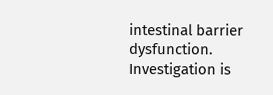intestinal barrier dysfunction. Investigation is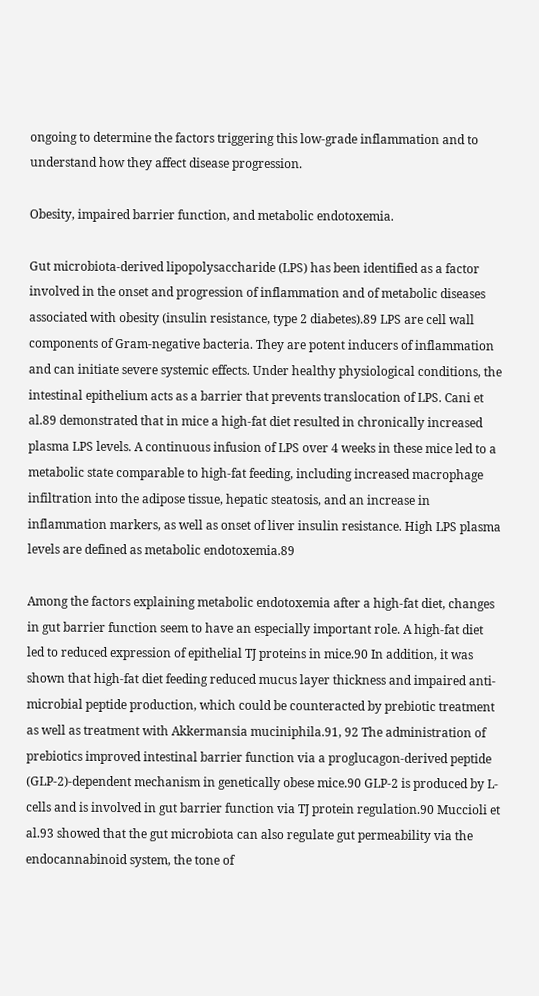ongoing to determine the factors triggering this low-grade inflammation and to understand how they affect disease progression.

Obesity, impaired barrier function, and metabolic endotoxemia.

Gut microbiota-derived lipopolysaccharide (LPS) has been identified as a factor involved in the onset and progression of inflammation and of metabolic diseases associated with obesity (insulin resistance, type 2 diabetes).89 LPS are cell wall components of Gram-negative bacteria. They are potent inducers of inflammation and can initiate severe systemic effects. Under healthy physiological conditions, the intestinal epithelium acts as a barrier that prevents translocation of LPS. Cani et al.89 demonstrated that in mice a high-fat diet resulted in chronically increased plasma LPS levels. A continuous infusion of LPS over 4 weeks in these mice led to a metabolic state comparable to high-fat feeding, including increased macrophage infiltration into the adipose tissue, hepatic steatosis, and an increase in inflammation markers, as well as onset of liver insulin resistance. High LPS plasma levels are defined as metabolic endotoxemia.89

Among the factors explaining metabolic endotoxemia after a high-fat diet, changes in gut barrier function seem to have an especially important role. A high-fat diet led to reduced expression of epithelial TJ proteins in mice.90 In addition, it was shown that high-fat diet feeding reduced mucus layer thickness and impaired anti-microbial peptide production, which could be counteracted by prebiotic treatment as well as treatment with Akkermansia muciniphila.91, 92 The administration of prebiotics improved intestinal barrier function via a proglucagon-derived peptide (GLP-2)-dependent mechanism in genetically obese mice.90 GLP-2 is produced by L-cells and is involved in gut barrier function via TJ protein regulation.90 Muccioli et al.93 showed that the gut microbiota can also regulate gut permeability via the endocannabinoid system, the tone of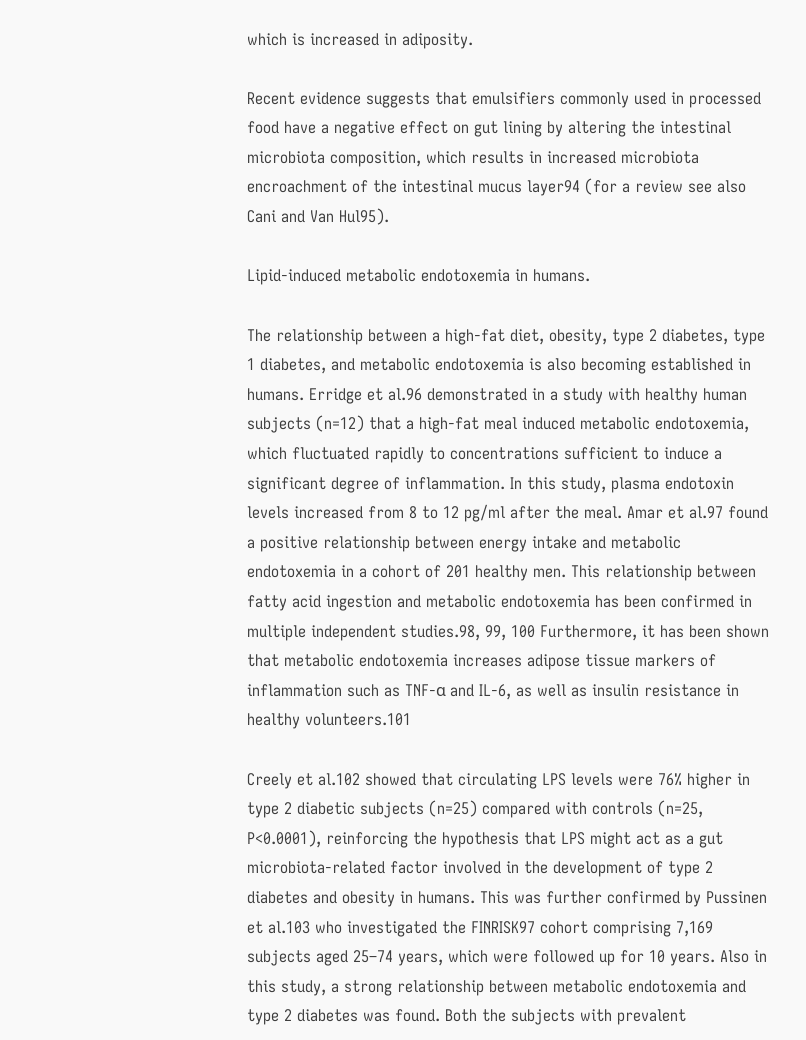which is increased in adiposity.

Recent evidence suggests that emulsifiers commonly used in processed food have a negative effect on gut lining by altering the intestinal microbiota composition, which results in increased microbiota encroachment of the intestinal mucus layer94 (for a review see also Cani and Van Hul95).

Lipid-induced metabolic endotoxemia in humans.

The relationship between a high-fat diet, obesity, type 2 diabetes, type 1 diabetes, and metabolic endotoxemia is also becoming established in humans. Erridge et al.96 demonstrated in a study with healthy human subjects (n=12) that a high-fat meal induced metabolic endotoxemia, which fluctuated rapidly to concentrations sufficient to induce a significant degree of inflammation. In this study, plasma endotoxin levels increased from 8 to 12 pg/ml after the meal. Amar et al.97 found a positive relationship between energy intake and metabolic endotoxemia in a cohort of 201 healthy men. This relationship between fatty acid ingestion and metabolic endotoxemia has been confirmed in multiple independent studies.98, 99, 100 Furthermore, it has been shown that metabolic endotoxemia increases adipose tissue markers of inflammation such as TNF-α and IL-6, as well as insulin resistance in healthy volunteers.101

Creely et al.102 showed that circulating LPS levels were 76% higher in type 2 diabetic subjects (n=25) compared with controls (n=25, P<0.0001), reinforcing the hypothesis that LPS might act as a gut microbiota-related factor involved in the development of type 2 diabetes and obesity in humans. This was further confirmed by Pussinen et al.103 who investigated the FINRISK97 cohort comprising 7,169 subjects aged 25–74 years, which were followed up for 10 years. Also in this study, a strong relationship between metabolic endotoxemia and type 2 diabetes was found. Both the subjects with prevalent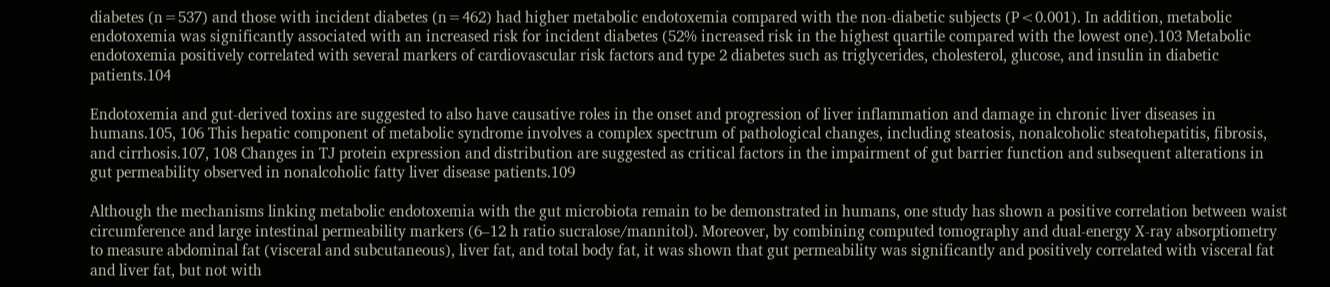diabetes (n=537) and those with incident diabetes (n=462) had higher metabolic endotoxemia compared with the non-diabetic subjects (P<0.001). In addition, metabolic endotoxemia was significantly associated with an increased risk for incident diabetes (52% increased risk in the highest quartile compared with the lowest one).103 Metabolic endotoxemia positively correlated with several markers of cardiovascular risk factors and type 2 diabetes such as triglycerides, cholesterol, glucose, and insulin in diabetic patients.104

Endotoxemia and gut-derived toxins are suggested to also have causative roles in the onset and progression of liver inflammation and damage in chronic liver diseases in humans.105, 106 This hepatic component of metabolic syndrome involves a complex spectrum of pathological changes, including steatosis, nonalcoholic steatohepatitis, fibrosis, and cirrhosis.107, 108 Changes in TJ protein expression and distribution are suggested as critical factors in the impairment of gut barrier function and subsequent alterations in gut permeability observed in nonalcoholic fatty liver disease patients.109

Although the mechanisms linking metabolic endotoxemia with the gut microbiota remain to be demonstrated in humans, one study has shown a positive correlation between waist circumference and large intestinal permeability markers (6–12 h ratio sucralose/mannitol). Moreover, by combining computed tomography and dual-energy X-ray absorptiometry to measure abdominal fat (visceral and subcutaneous), liver fat, and total body fat, it was shown that gut permeability was significantly and positively correlated with visceral fat and liver fat, but not with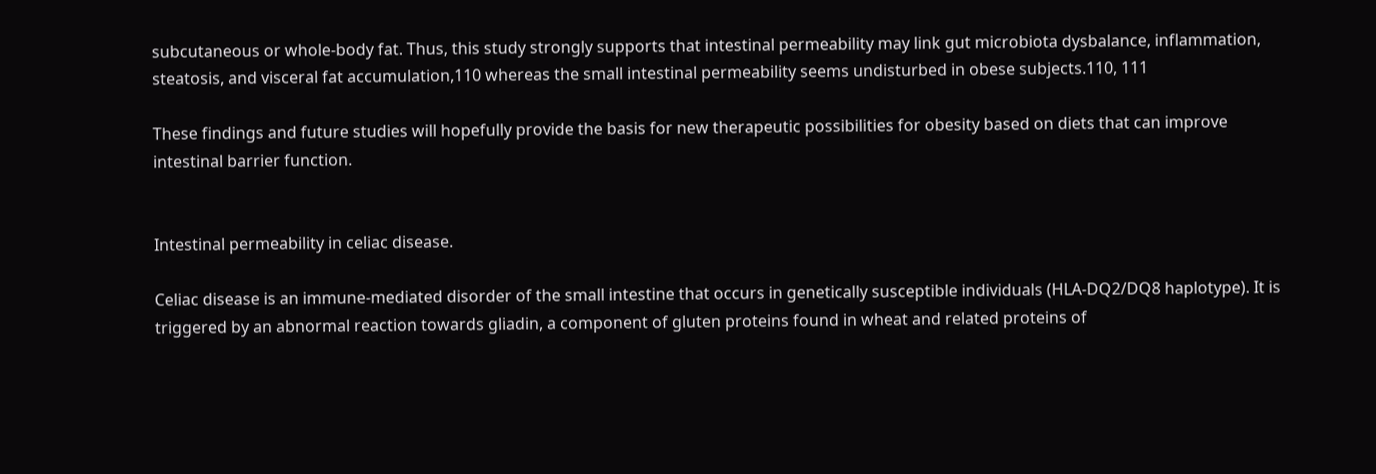subcutaneous or whole-body fat. Thus, this study strongly supports that intestinal permeability may link gut microbiota dysbalance, inflammation, steatosis, and visceral fat accumulation,110 whereas the small intestinal permeability seems undisturbed in obese subjects.110, 111

These findings and future studies will hopefully provide the basis for new therapeutic possibilities for obesity based on diets that can improve intestinal barrier function.


Intestinal permeability in celiac disease.

Celiac disease is an immune-mediated disorder of the small intestine that occurs in genetically susceptible individuals (HLA-DQ2/DQ8 haplotype). It is triggered by an abnormal reaction towards gliadin, a component of gluten proteins found in wheat and related proteins of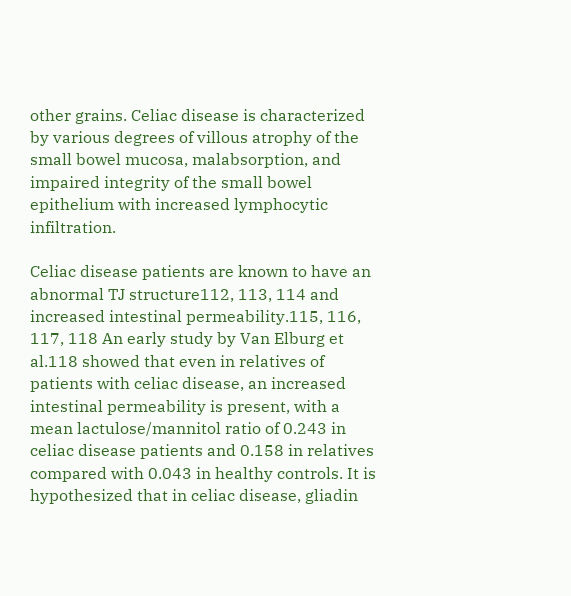other grains. Celiac disease is characterized by various degrees of villous atrophy of the small bowel mucosa, malabsorption, and impaired integrity of the small bowel epithelium with increased lymphocytic infiltration.

Celiac disease patients are known to have an abnormal TJ structure112, 113, 114 and increased intestinal permeability.115, 116, 117, 118 An early study by Van Elburg et al.118 showed that even in relatives of patients with celiac disease, an increased intestinal permeability is present, with a mean lactulose/mannitol ratio of 0.243 in celiac disease patients and 0.158 in relatives compared with 0.043 in healthy controls. It is hypothesized that in celiac disease, gliadin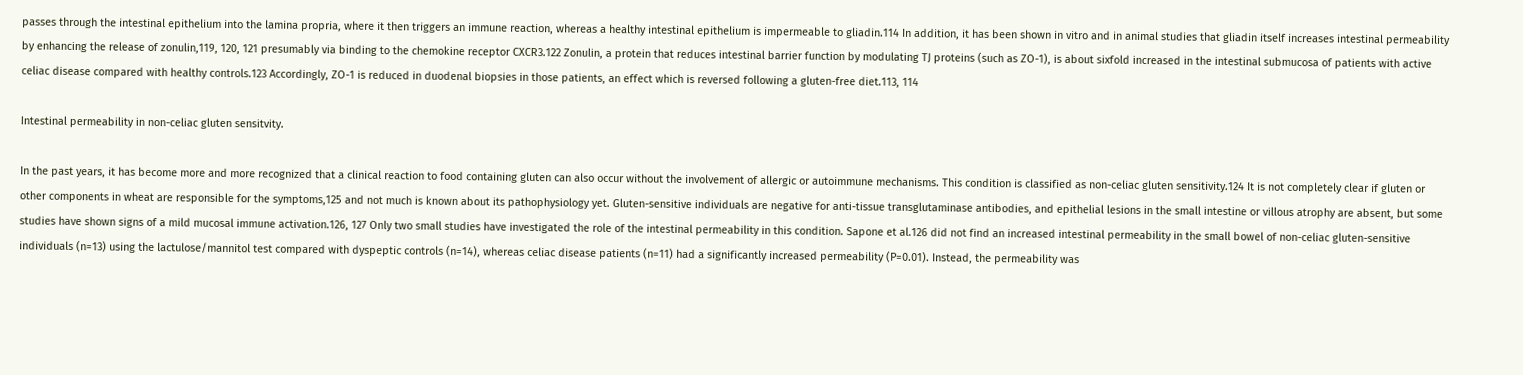passes through the intestinal epithelium into the lamina propria, where it then triggers an immune reaction, whereas a healthy intestinal epithelium is impermeable to gliadin.114 In addition, it has been shown in vitro and in animal studies that gliadin itself increases intestinal permeability by enhancing the release of zonulin,119, 120, 121 presumably via binding to the chemokine receptor CXCR3.122 Zonulin, a protein that reduces intestinal barrier function by modulating TJ proteins (such as ZO-1), is about sixfold increased in the intestinal submucosa of patients with active celiac disease compared with healthy controls.123 Accordingly, ZO-1 is reduced in duodenal biopsies in those patients, an effect which is reversed following a gluten-free diet.113, 114

Intestinal permeability in non-celiac gluten sensitvity.

In the past years, it has become more and more recognized that a clinical reaction to food containing gluten can also occur without the involvement of allergic or autoimmune mechanisms. This condition is classified as non-celiac gluten sensitivity.124 It is not completely clear if gluten or other components in wheat are responsible for the symptoms,125 and not much is known about its pathophysiology yet. Gluten-sensitive individuals are negative for anti-tissue transglutaminase antibodies, and epithelial lesions in the small intestine or villous atrophy are absent, but some studies have shown signs of a mild mucosal immune activation.126, 127 Only two small studies have investigated the role of the intestinal permeability in this condition. Sapone et al.126 did not find an increased intestinal permeability in the small bowel of non-celiac gluten-sensitive individuals (n=13) using the lactulose/mannitol test compared with dyspeptic controls (n=14), whereas celiac disease patients (n=11) had a significantly increased permeability (P=0.01). Instead, the permeability was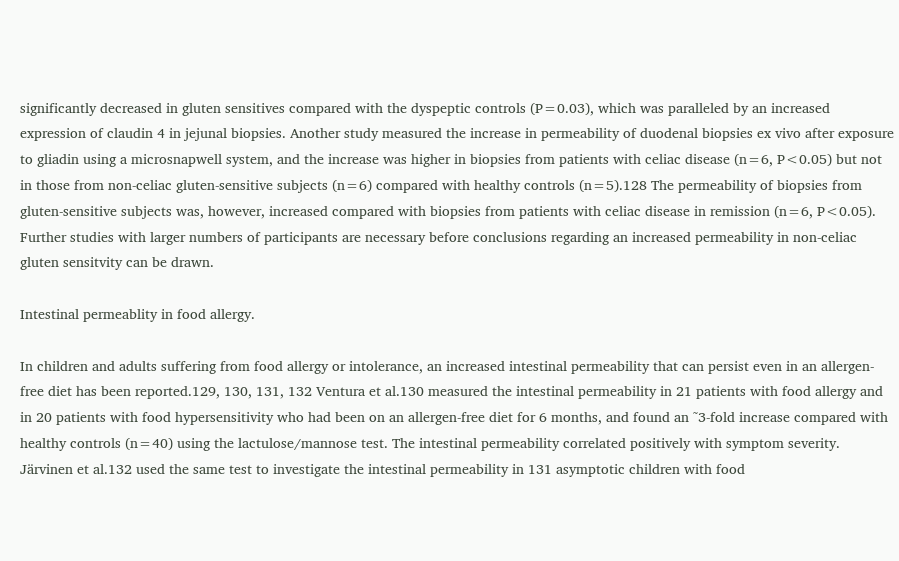significantly decreased in gluten sensitives compared with the dyspeptic controls (P=0.03), which was paralleled by an increased expression of claudin 4 in jejunal biopsies. Another study measured the increase in permeability of duodenal biopsies ex vivo after exposure to gliadin using a microsnapwell system, and the increase was higher in biopsies from patients with celiac disease (n=6, P<0.05) but not in those from non-celiac gluten-sensitive subjects (n=6) compared with healthy controls (n=5).128 The permeability of biopsies from gluten-sensitive subjects was, however, increased compared with biopsies from patients with celiac disease in remission (n=6, P<0.05). Further studies with larger numbers of participants are necessary before conclusions regarding an increased permeability in non-celiac gluten sensitvity can be drawn.

Intestinal permeablity in food allergy.

In children and adults suffering from food allergy or intolerance, an increased intestinal permeability that can persist even in an allergen-free diet has been reported.129, 130, 131, 132 Ventura et al.130 measured the intestinal permeability in 21 patients with food allergy and in 20 patients with food hypersensitivity who had been on an allergen-free diet for 6 months, and found an ˜3-fold increase compared with healthy controls (n=40) using the lactulose/mannose test. The intestinal permeability correlated positively with symptom severity. Järvinen et al.132 used the same test to investigate the intestinal permeability in 131 asymptotic children with food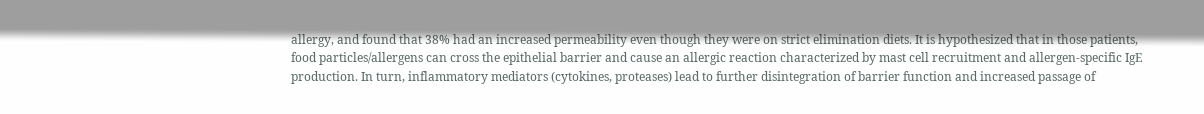allergy, and found that 38% had an increased permeability even though they were on strict elimination diets. It is hypothesized that in those patients, food particles/allergens can cross the epithelial barrier and cause an allergic reaction characterized by mast cell recruitment and allergen-specific IgE production. In turn, inflammatory mediators (cytokines, proteases) lead to further disintegration of barrier function and increased passage of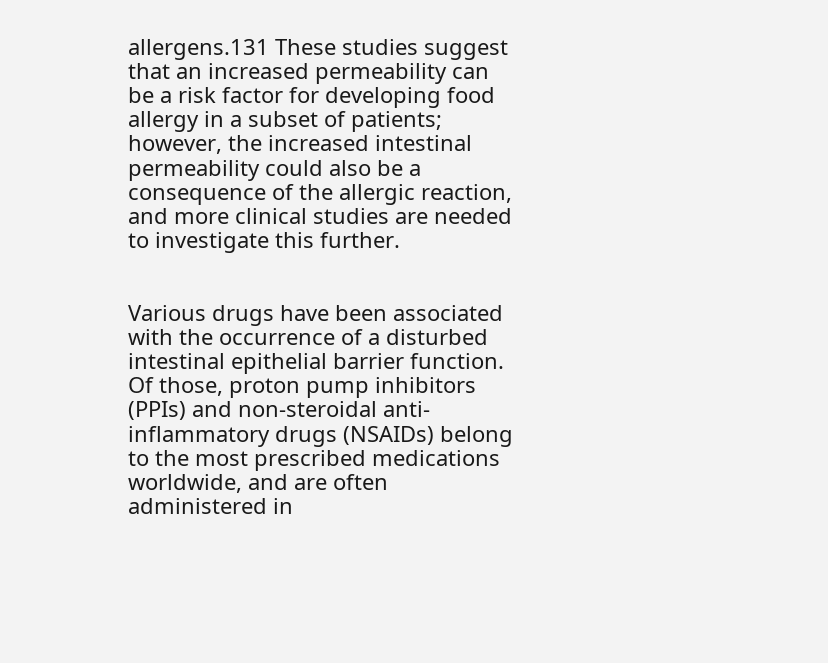allergens.131 These studies suggest that an increased permeability can be a risk factor for developing food allergy in a subset of patients; however, the increased intestinal permeability could also be a consequence of the allergic reaction, and more clinical studies are needed to investigate this further.


Various drugs have been associated with the occurrence of a disturbed intestinal epithelial barrier function. Of those, proton pump inhibitors (PPIs) and non-steroidal anti-inflammatory drugs (NSAIDs) belong to the most prescribed medications worldwide, and are often administered in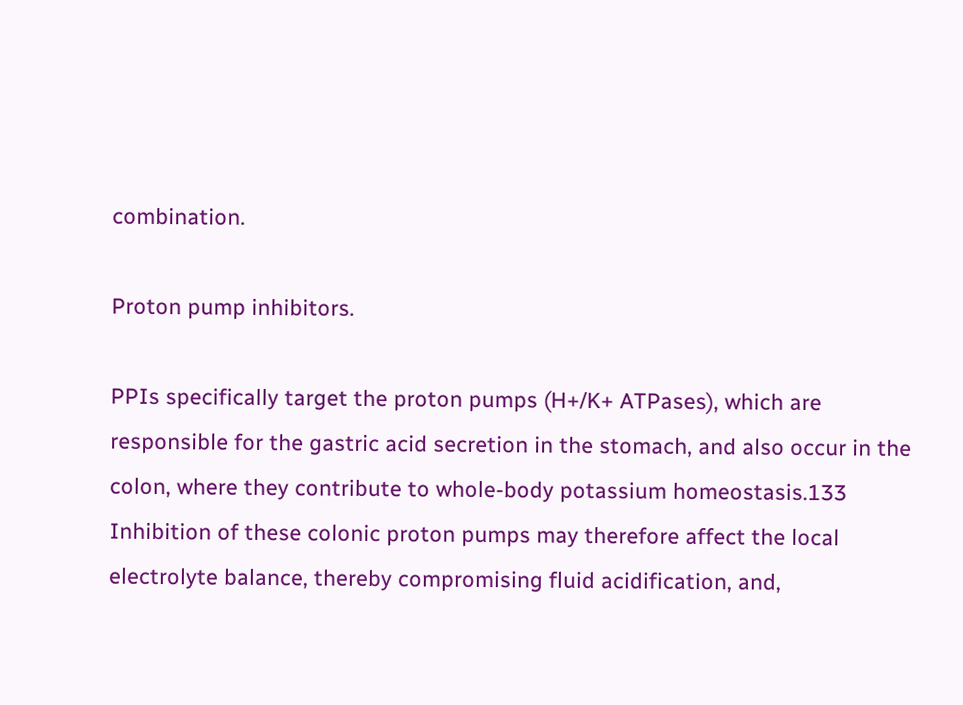combination.

Proton pump inhibitors.

PPIs specifically target the proton pumps (H+/K+ ATPases), which are responsible for the gastric acid secretion in the stomach, and also occur in the colon, where they contribute to whole-body potassium homeostasis.133 Inhibition of these colonic proton pumps may therefore affect the local electrolyte balance, thereby compromising fluid acidification, and,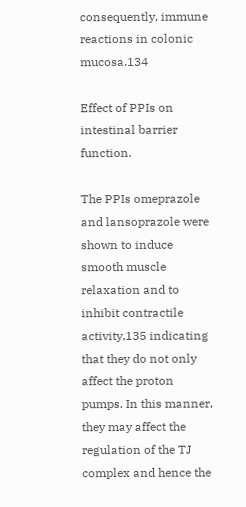consequently, immune reactions in colonic mucosa.134

Effect of PPIs on intestinal barrier function.

The PPIs omeprazole and lansoprazole were shown to induce smooth muscle relaxation and to inhibit contractile activity,135 indicating that they do not only affect the proton pumps. In this manner, they may affect the regulation of the TJ complex and hence the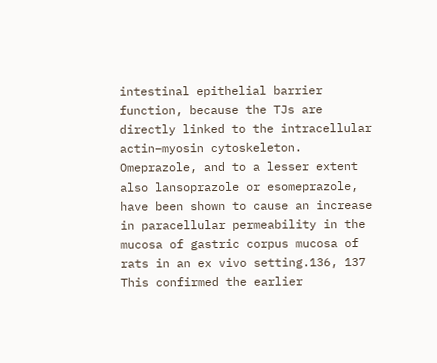intestinal epithelial barrier function, because the TJs are directly linked to the intracellular actin–myosin cytoskeleton. Omeprazole, and to a lesser extent also lansoprazole or esomeprazole, have been shown to cause an increase in paracellular permeability in the mucosa of gastric corpus mucosa of rats in an ex vivo setting.136, 137 This confirmed the earlier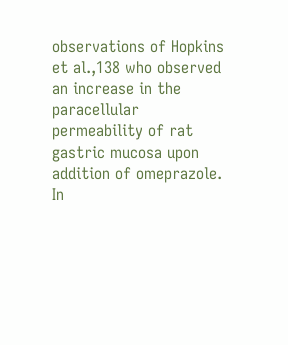observations of Hopkins et al.,138 who observed an increase in the paracellular permeability of rat gastric mucosa upon addition of omeprazole. In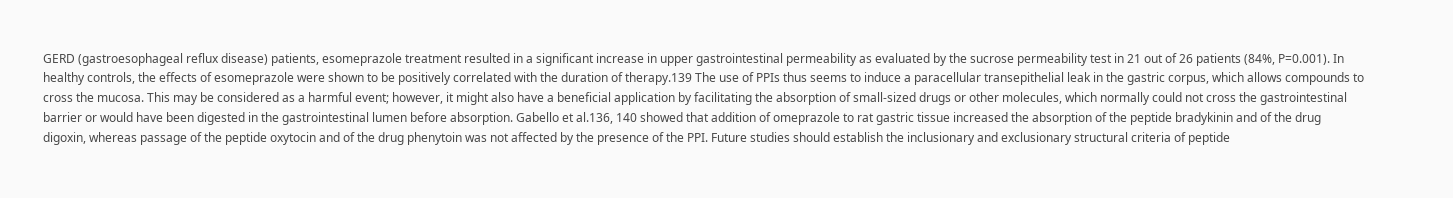GERD (gastroesophageal reflux disease) patients, esomeprazole treatment resulted in a significant increase in upper gastrointestinal permeability as evaluated by the sucrose permeability test in 21 out of 26 patients (84%, P=0.001). In healthy controls, the effects of esomeprazole were shown to be positively correlated with the duration of therapy.139 The use of PPIs thus seems to induce a paracellular transepithelial leak in the gastric corpus, which allows compounds to cross the mucosa. This may be considered as a harmful event; however, it might also have a beneficial application by facilitating the absorption of small-sized drugs or other molecules, which normally could not cross the gastrointestinal barrier or would have been digested in the gastrointestinal lumen before absorption. Gabello et al.136, 140 showed that addition of omeprazole to rat gastric tissue increased the absorption of the peptide bradykinin and of the drug digoxin, whereas passage of the peptide oxytocin and of the drug phenytoin was not affected by the presence of the PPI. Future studies should establish the inclusionary and exclusionary structural criteria of peptide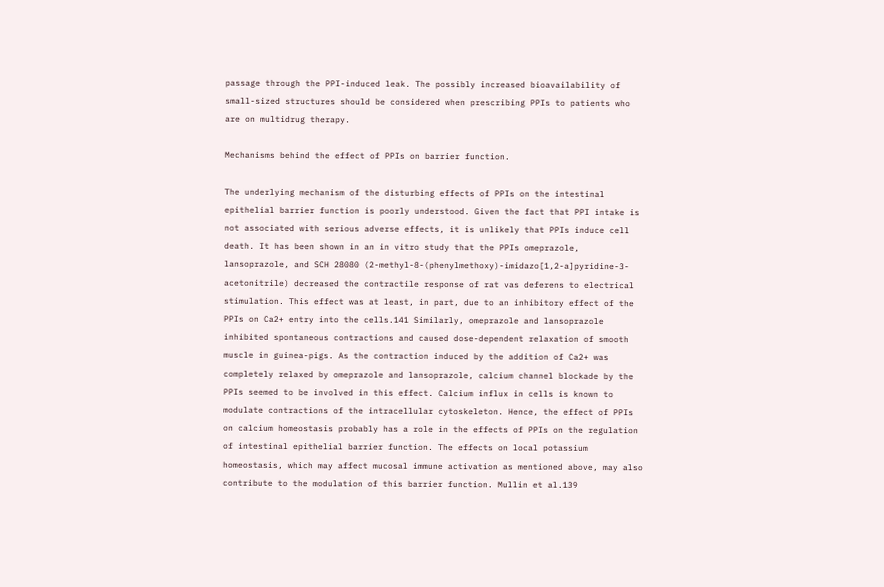passage through the PPI-induced leak. The possibly increased bioavailability of small-sized structures should be considered when prescribing PPIs to patients who are on multidrug therapy.

Mechanisms behind the effect of PPIs on barrier function.

The underlying mechanism of the disturbing effects of PPIs on the intestinal epithelial barrier function is poorly understood. Given the fact that PPI intake is not associated with serious adverse effects, it is unlikely that PPIs induce cell death. It has been shown in an in vitro study that the PPIs omeprazole, lansoprazole, and SCH 28080 (2-methyl-8-(phenylmethoxy)-imidazo[1,2-a]pyridine-3-acetonitrile) decreased the contractile response of rat vas deferens to electrical stimulation. This effect was at least, in part, due to an inhibitory effect of the PPIs on Ca2+ entry into the cells.141 Similarly, omeprazole and lansoprazole inhibited spontaneous contractions and caused dose-dependent relaxation of smooth muscle in guinea-pigs. As the contraction induced by the addition of Ca2+ was completely relaxed by omeprazole and lansoprazole, calcium channel blockade by the PPIs seemed to be involved in this effect. Calcium influx in cells is known to modulate contractions of the intracellular cytoskeleton. Hence, the effect of PPIs on calcium homeostasis probably has a role in the effects of PPIs on the regulation of intestinal epithelial barrier function. The effects on local potassium homeostasis, which may affect mucosal immune activation as mentioned above, may also contribute to the modulation of this barrier function. Mullin et al.139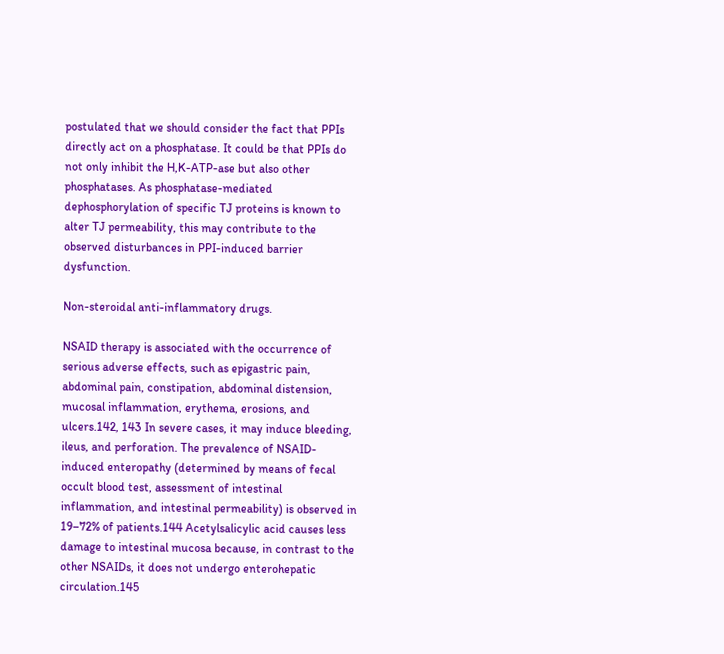postulated that we should consider the fact that PPIs directly act on a phosphatase. It could be that PPIs do not only inhibit the H,K-ATP-ase but also other phosphatases. As phosphatase-mediated dephosphorylation of specific TJ proteins is known to alter TJ permeability, this may contribute to the observed disturbances in PPI-induced barrier dysfunction.

Non-steroidal anti-inflammatory drugs.

NSAID therapy is associated with the occurrence of serious adverse effects, such as epigastric pain, abdominal pain, constipation, abdominal distension, mucosal inflammation, erythema, erosions, and ulcers.142, 143 In severe cases, it may induce bleeding, ileus, and perforation. The prevalence of NSAID-induced enteropathy (determined by means of fecal occult blood test, assessment of intestinal inflammation, and intestinal permeability) is observed in 19–72% of patients.144 Acetylsalicylic acid causes less damage to intestinal mucosa because, in contrast to the other NSAIDs, it does not undergo enterohepatic circulation.145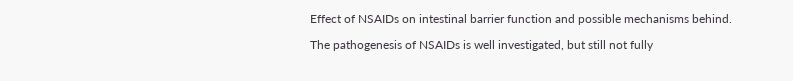Effect of NSAIDs on intestinal barrier function and possible mechanisms behind.

The pathogenesis of NSAIDs is well investigated, but still not fully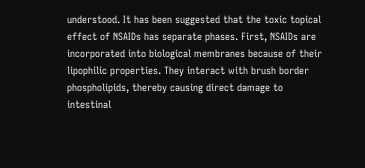understood. It has been suggested that the toxic topical effect of NSAIDs has separate phases. First, NSAIDs are incorporated into biological membranes because of their lipophilic properties. They interact with brush border phospholipids, thereby causing direct damage to intestinal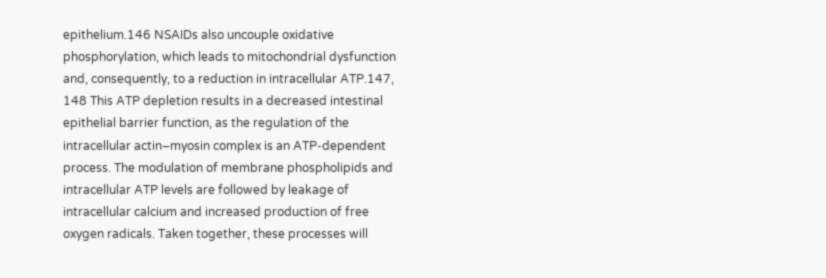epithelium.146 NSAIDs also uncouple oxidative phosphorylation, which leads to mitochondrial dysfunction and, consequently, to a reduction in intracellular ATP.147, 148 This ATP depletion results in a decreased intestinal epithelial barrier function, as the regulation of the intracellular actin–myosin complex is an ATP-dependent process. The modulation of membrane phospholipids and intracellular ATP levels are followed by leakage of intracellular calcium and increased production of free oxygen radicals. Taken together, these processes will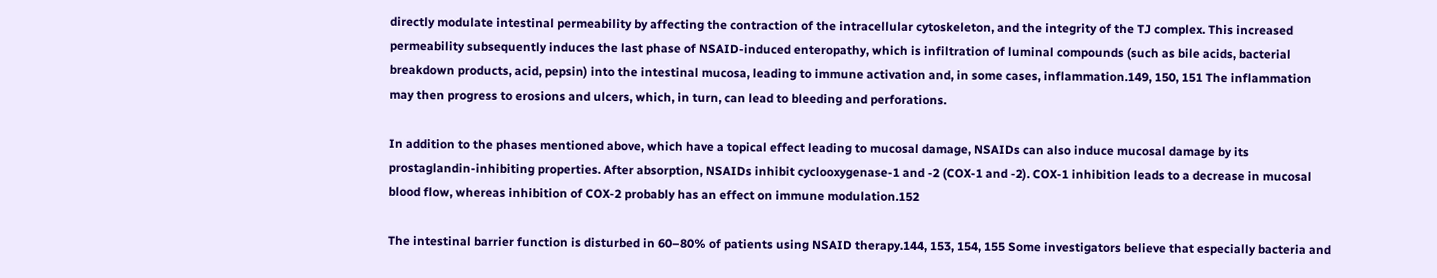directly modulate intestinal permeability by affecting the contraction of the intracellular cytoskeleton, and the integrity of the TJ complex. This increased permeability subsequently induces the last phase of NSAID-induced enteropathy, which is infiltration of luminal compounds (such as bile acids, bacterial breakdown products, acid, pepsin) into the intestinal mucosa, leading to immune activation and, in some cases, inflammation.149, 150, 151 The inflammation may then progress to erosions and ulcers, which, in turn, can lead to bleeding and perforations.

In addition to the phases mentioned above, which have a topical effect leading to mucosal damage, NSAIDs can also induce mucosal damage by its prostaglandin-inhibiting properties. After absorption, NSAIDs inhibit cyclooxygenase-1 and -2 (COX-1 and -2). COX-1 inhibition leads to a decrease in mucosal blood flow, whereas inhibition of COX-2 probably has an effect on immune modulation.152

The intestinal barrier function is disturbed in 60–80% of patients using NSAID therapy.144, 153, 154, 155 Some investigators believe that especially bacteria and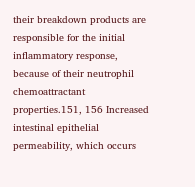their breakdown products are responsible for the initial inflammatory response, because of their neutrophil chemoattractant properties.151, 156 Increased intestinal epithelial permeability, which occurs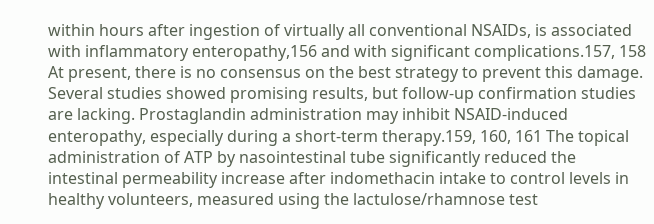within hours after ingestion of virtually all conventional NSAIDs, is associated with inflammatory enteropathy,156 and with significant complications.157, 158 At present, there is no consensus on the best strategy to prevent this damage. Several studies showed promising results, but follow-up confirmation studies are lacking. Prostaglandin administration may inhibit NSAID-induced enteropathy, especially during a short-term therapy.159, 160, 161 The topical administration of ATP by nasointestinal tube significantly reduced the intestinal permeability increase after indomethacin intake to control levels in healthy volunteers, measured using the lactulose/rhamnose test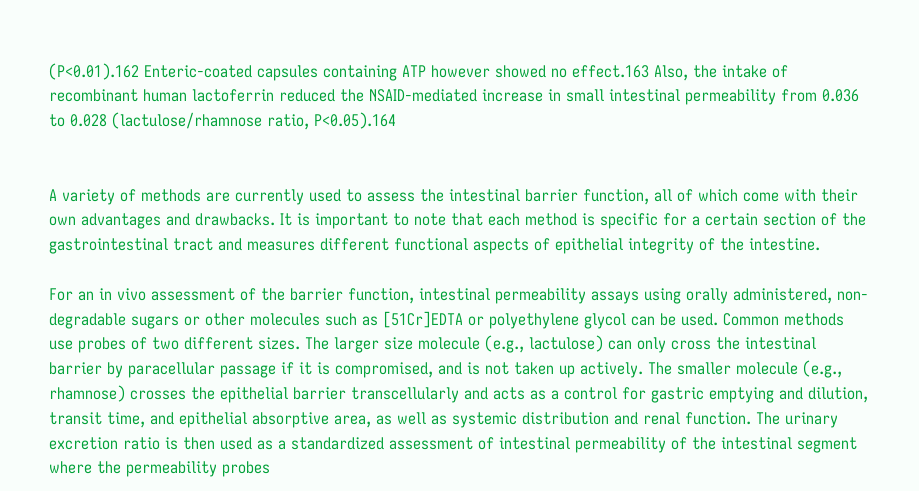(P<0.01).162 Enteric-coated capsules containing ATP however showed no effect.163 Also, the intake of recombinant human lactoferrin reduced the NSAID-mediated increase in small intestinal permeability from 0.036 to 0.028 (lactulose/rhamnose ratio, P<0.05).164


A variety of methods are currently used to assess the intestinal barrier function, all of which come with their own advantages and drawbacks. It is important to note that each method is specific for a certain section of the gastrointestinal tract and measures different functional aspects of epithelial integrity of the intestine.

For an in vivo assessment of the barrier function, intestinal permeability assays using orally administered, non-degradable sugars or other molecules such as [51Cr]EDTA or polyethylene glycol can be used. Common methods use probes of two different sizes. The larger size molecule (e.g., lactulose) can only cross the intestinal barrier by paracellular passage if it is compromised, and is not taken up actively. The smaller molecule (e.g., rhamnose) crosses the epithelial barrier transcellularly and acts as a control for gastric emptying and dilution, transit time, and epithelial absorptive area, as well as systemic distribution and renal function. The urinary excretion ratio is then used as a standardized assessment of intestinal permeability of the intestinal segment where the permeability probes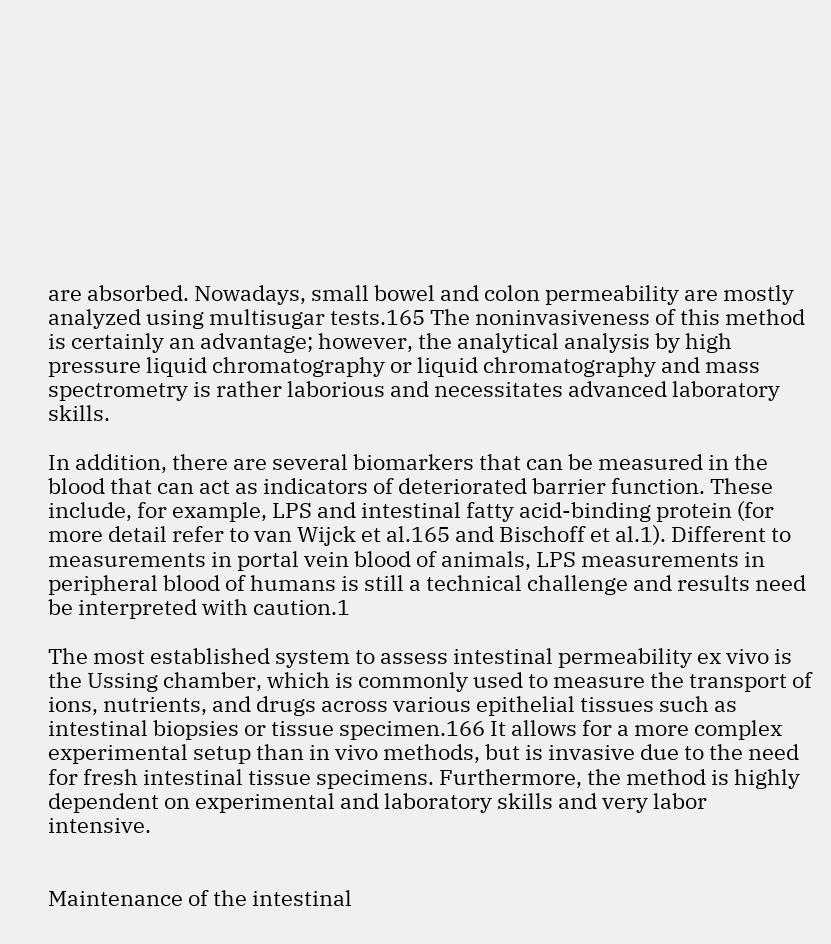are absorbed. Nowadays, small bowel and colon permeability are mostly analyzed using multisugar tests.165 The noninvasiveness of this method is certainly an advantage; however, the analytical analysis by high pressure liquid chromatography or liquid chromatography and mass spectrometry is rather laborious and necessitates advanced laboratory skills.

In addition, there are several biomarkers that can be measured in the blood that can act as indicators of deteriorated barrier function. These include, for example, LPS and intestinal fatty acid-binding protein (for more detail refer to van Wijck et al.165 and Bischoff et al.1). Different to measurements in portal vein blood of animals, LPS measurements in peripheral blood of humans is still a technical challenge and results need be interpreted with caution.1

The most established system to assess intestinal permeability ex vivo is the Ussing chamber, which is commonly used to measure the transport of ions, nutrients, and drugs across various epithelial tissues such as intestinal biopsies or tissue specimen.166 It allows for a more complex experimental setup than in vivo methods, but is invasive due to the need for fresh intestinal tissue specimens. Furthermore, the method is highly dependent on experimental and laboratory skills and very labor intensive.


Maintenance of the intestinal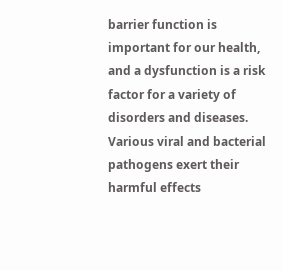barrier function is important for our health, and a dysfunction is a risk factor for a variety of disorders and diseases. Various viral and bacterial pathogens exert their harmful effects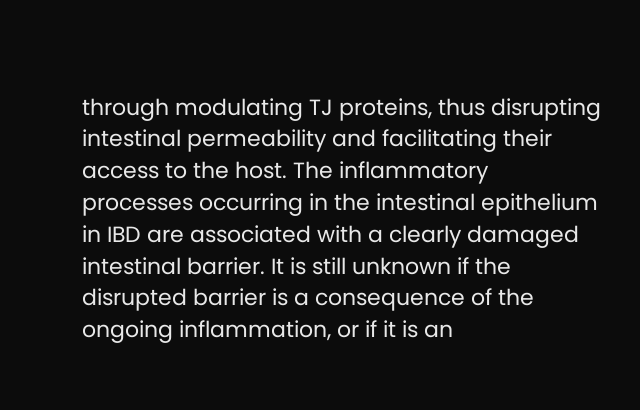through modulating TJ proteins, thus disrupting intestinal permeability and facilitating their access to the host. The inflammatory processes occurring in the intestinal epithelium in IBD are associated with a clearly damaged intestinal barrier. It is still unknown if the disrupted barrier is a consequence of the ongoing inflammation, or if it is an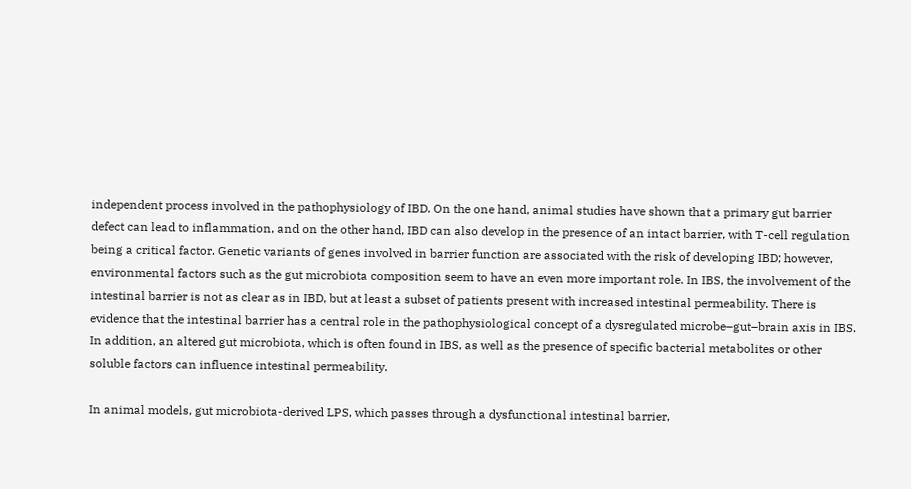independent process involved in the pathophysiology of IBD. On the one hand, animal studies have shown that a primary gut barrier defect can lead to inflammation, and on the other hand, IBD can also develop in the presence of an intact barrier, with T-cell regulation being a critical factor. Genetic variants of genes involved in barrier function are associated with the risk of developing IBD; however, environmental factors such as the gut microbiota composition seem to have an even more important role. In IBS, the involvement of the intestinal barrier is not as clear as in IBD, but at least a subset of patients present with increased intestinal permeability. There is evidence that the intestinal barrier has a central role in the pathophysiological concept of a dysregulated microbe–gut–brain axis in IBS. In addition, an altered gut microbiota, which is often found in IBS, as well as the presence of specific bacterial metabolites or other soluble factors can influence intestinal permeability.

In animal models, gut microbiota-derived LPS, which passes through a dysfunctional intestinal barrier,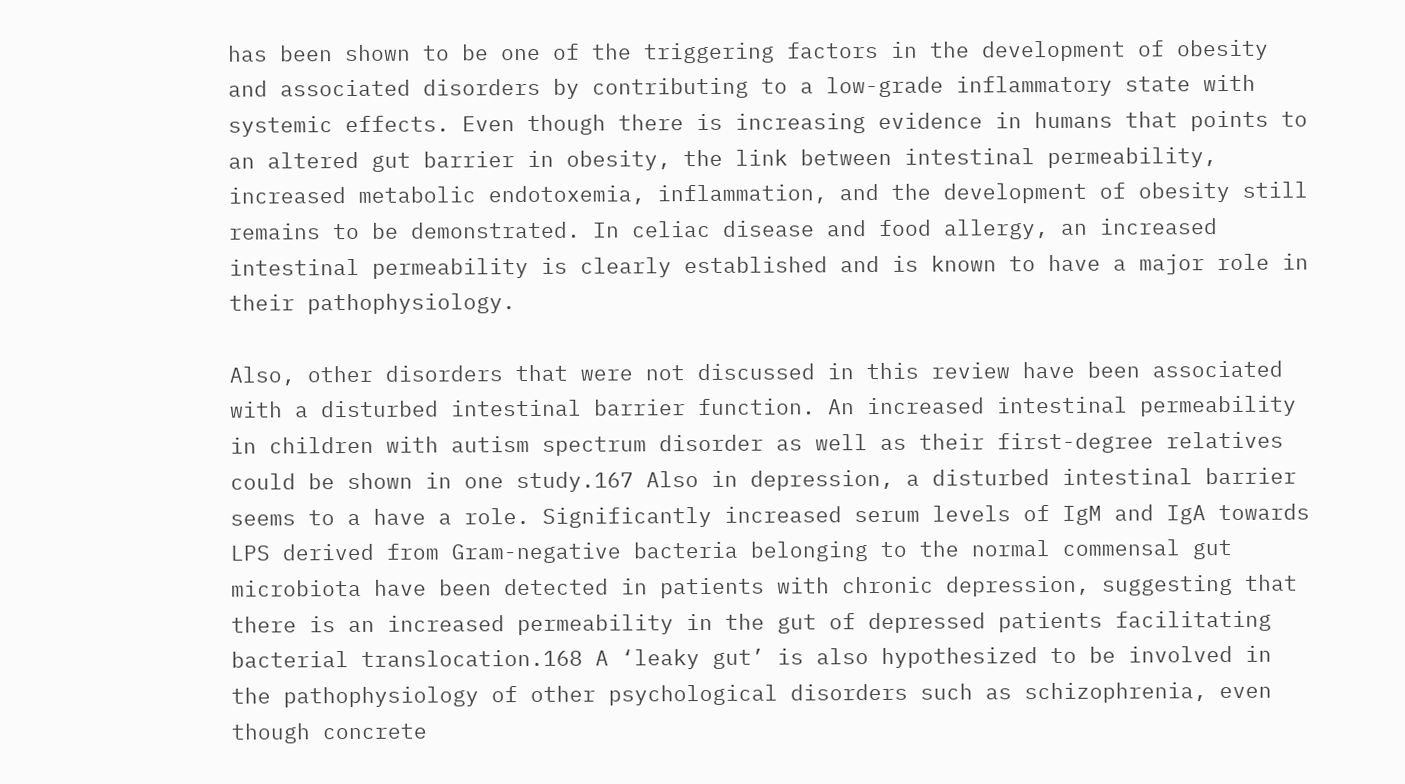has been shown to be one of the triggering factors in the development of obesity and associated disorders by contributing to a low-grade inflammatory state with systemic effects. Even though there is increasing evidence in humans that points to an altered gut barrier in obesity, the link between intestinal permeability, increased metabolic endotoxemia, inflammation, and the development of obesity still remains to be demonstrated. In celiac disease and food allergy, an increased intestinal permeability is clearly established and is known to have a major role in their pathophysiology.

Also, other disorders that were not discussed in this review have been associated with a disturbed intestinal barrier function. An increased intestinal permeability in children with autism spectrum disorder as well as their first-degree relatives could be shown in one study.167 Also in depression, a disturbed intestinal barrier seems to a have a role. Significantly increased serum levels of IgM and IgA towards LPS derived from Gram-negative bacteria belonging to the normal commensal gut microbiota have been detected in patients with chronic depression, suggesting that there is an increased permeability in the gut of depressed patients facilitating bacterial translocation.168 A ‘leaky gut’ is also hypothesized to be involved in the pathophysiology of other psychological disorders such as schizophrenia, even though concrete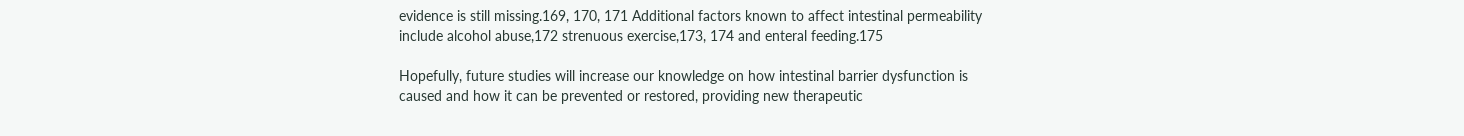evidence is still missing.169, 170, 171 Additional factors known to affect intestinal permeability include alcohol abuse,172 strenuous exercise,173, 174 and enteral feeding.175

Hopefully, future studies will increase our knowledge on how intestinal barrier dysfunction is caused and how it can be prevented or restored, providing new therapeutic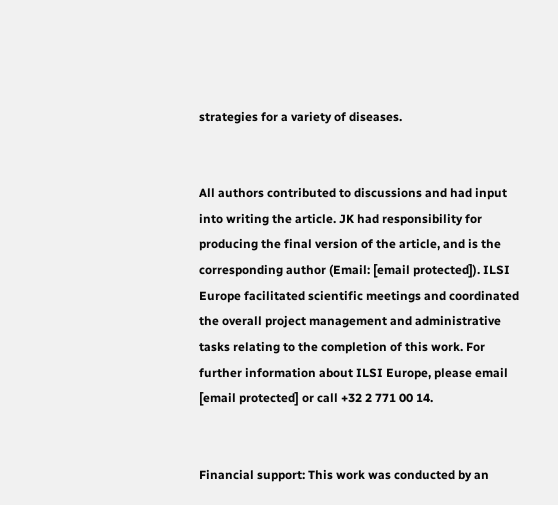strategies for a variety of diseases.


All authors contributed to discussions and had input into writing the article. JK had responsibility for producing the final version of the article, and is the corresponding author (Email: [email protected]). ILSI Europe facilitated scientific meetings and coordinated the overall project management and administrative tasks relating to the completion of this work. For further information about ILSI Europe, please email [email protected] or call +32 2 771 00 14.


Financial support: This work was conducted by an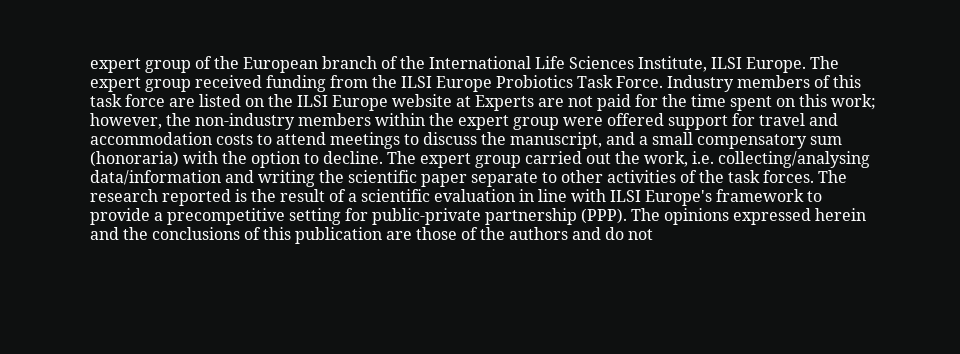expert group of the European branch of the International Life Sciences Institute, ILSI Europe. The expert group received funding from the ILSI Europe Probiotics Task Force. Industry members of this task force are listed on the ILSI Europe website at Experts are not paid for the time spent on this work; however, the non-industry members within the expert group were offered support for travel and accommodation costs to attend meetings to discuss the manuscript, and a small compensatory sum (honoraria) with the option to decline. The expert group carried out the work, i.e. collecting/analysing data/information and writing the scientific paper separate to other activities of the task forces. The research reported is the result of a scientific evaluation in line with ILSI Europe's framework to provide a precompetitive setting for public-private partnership (PPP). The opinions expressed herein and the conclusions of this publication are those of the authors and do not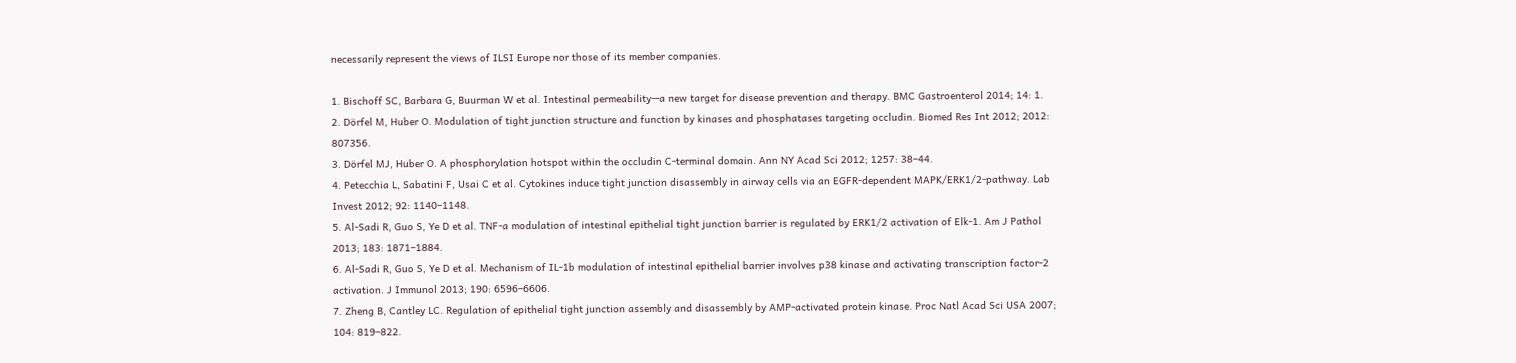necessarily represent the views of ILSI Europe nor those of its member companies.

1. Bischoff SC, Barbara G, Buurman W et al. Intestinal permeability—a new target for disease prevention and therapy. BMC Gastroenterol 2014; 14: 1.
2. Dörfel M, Huber O. Modulation of tight junction structure and function by kinases and phosphatases targeting occludin. Biomed Res Int 2012; 2012: 807356.
3. Dörfel MJ, Huber O. A phosphorylation hotspot within the occludin C-terminal domain. Ann NY Acad Sci 2012; 1257: 38–44.
4. Petecchia L, Sabatini F, Usai C et al. Cytokines induce tight junction disassembly in airway cells via an EGFR-dependent MAPK/ERK1/2-pathway. Lab Invest 2012; 92: 1140–1148.
5. Al-Sadi R, Guo S, Ye D et al. TNF-a modulation of intestinal epithelial tight junction barrier is regulated by ERK1/2 activation of Elk-1. Am J Pathol 2013; 183: 1871–1884.
6. Al-Sadi R, Guo S, Ye D et al. Mechanism of IL-1b modulation of intestinal epithelial barrier involves p38 kinase and activating transcription factor-2 activation. J Immunol 2013; 190: 6596–6606.
7. Zheng B, Cantley LC. Regulation of epithelial tight junction assembly and disassembly by AMP-activated protein kinase. Proc Natl Acad Sci USA 2007; 104: 819–822.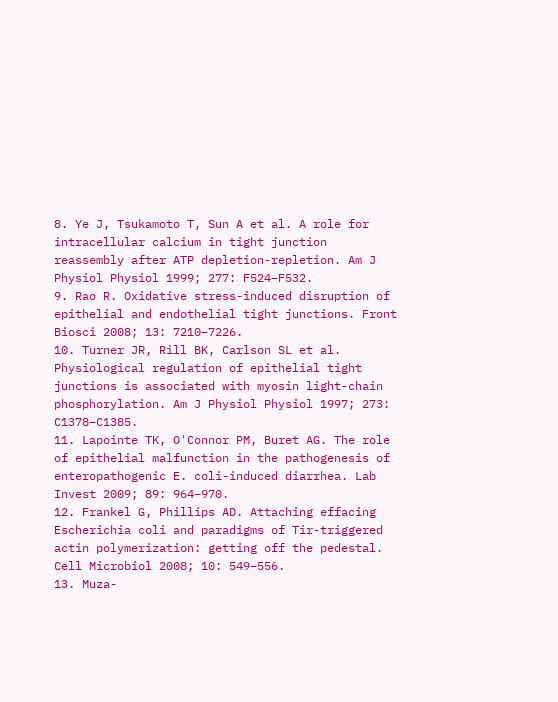8. Ye J, Tsukamoto T, Sun A et al. A role for intracellular calcium in tight junction reassembly after ATP depletion-repletion. Am J Physiol Physiol 1999; 277: F524–F532.
9. Rao R. Oxidative stress-induced disruption of epithelial and endothelial tight junctions. Front Biosci 2008; 13: 7210–7226.
10. Turner JR, Rill BK, Carlson SL et al. Physiological regulation of epithelial tight junctions is associated with myosin light-chain phosphorylation. Am J Physiol Physiol 1997; 273: C1378–C1385.
11. Lapointe TK, O'Connor PM, Buret AG. The role of epithelial malfunction in the pathogenesis of enteropathogenic E. coli-induced diarrhea. Lab Invest 2009; 89: 964–970.
12. Frankel G, Phillips AD. Attaching effacing Escherichia coli and paradigms of Tir-triggered actin polymerization: getting off the pedestal. Cell Microbiol 2008; 10: 549–556.
13. Muza-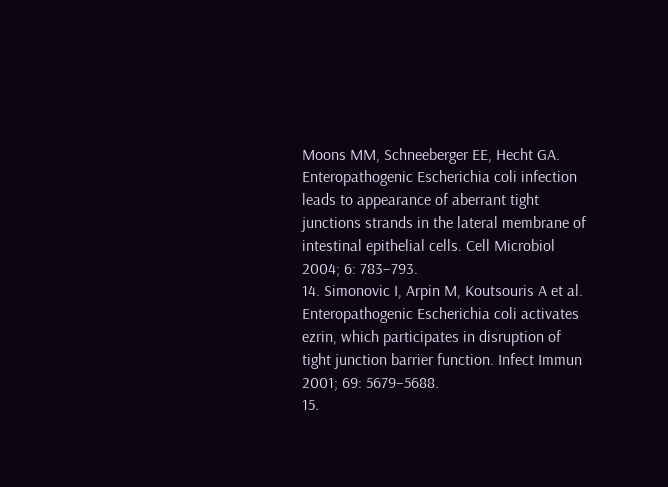Moons MM, Schneeberger EE, Hecht GA. Enteropathogenic Escherichia coli infection leads to appearance of aberrant tight junctions strands in the lateral membrane of intestinal epithelial cells. Cell Microbiol 2004; 6: 783–793.
14. Simonovic I, Arpin M, Koutsouris A et al. Enteropathogenic Escherichia coli activates ezrin, which participates in disruption of tight junction barrier function. Infect Immun 2001; 69: 5679–5688.
15.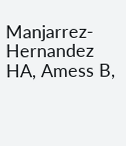Manjarrez-Hernandez HA, Amess B,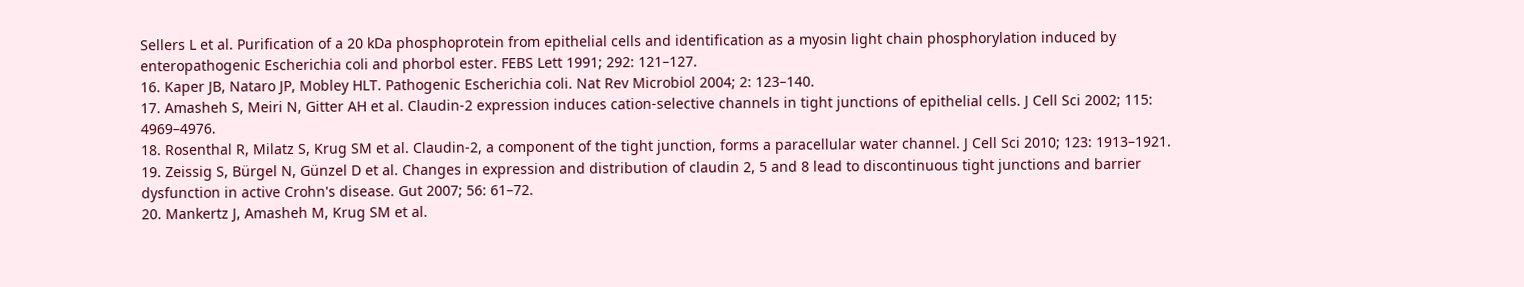Sellers L et al. Purification of a 20 kDa phosphoprotein from epithelial cells and identification as a myosin light chain phosphorylation induced by enteropathogenic Escherichia coli and phorbol ester. FEBS Lett 1991; 292: 121–127.
16. Kaper JB, Nataro JP, Mobley HLT. Pathogenic Escherichia coli. Nat Rev Microbiol 2004; 2: 123–140.
17. Amasheh S, Meiri N, Gitter AH et al. Claudin-2 expression induces cation-selective channels in tight junctions of epithelial cells. J Cell Sci 2002; 115: 4969–4976.
18. Rosenthal R, Milatz S, Krug SM et al. Claudin-2, a component of the tight junction, forms a paracellular water channel. J Cell Sci 2010; 123: 1913–1921.
19. Zeissig S, Bürgel N, Günzel D et al. Changes in expression and distribution of claudin 2, 5 and 8 lead to discontinuous tight junctions and barrier dysfunction in active Crohn's disease. Gut 2007; 56: 61–72.
20. Mankertz J, Amasheh M, Krug SM et al.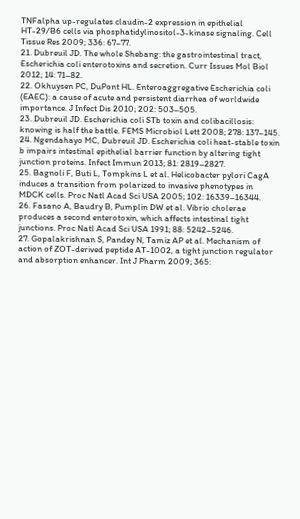TNFalpha up-regulates claudin-2 expression in epithelial HT-29/B6 cells via phosphatidylinositol-3-kinase signaling. Cell Tissue Res 2009; 336: 67–77.
21. Dubreuil JD. The whole Shebang: the gastrointestinal tract, Escherichia coli enterotoxins and secretion. Curr Issues Mol Biol 2012; 14: 71–82.
22. Okhuysen PC, DuPont HL. Enteroaggregative Escherichia coli (EAEC): a cause of acute and persistent diarrhea of worldwide importance. J Infect Dis 2010; 202: 503–505.
23. Dubreuil JD. Escherichia coli STb toxin and colibacillosis: knowing is half the battle. FEMS Microbiol Lett 2008; 278: 137–145.
24. Ngendahayo MC, Dubreuil JD. Escherichia coli heat-stable toxin b impairs intestinal epithelial barrier function by altering tight junction proteins. Infect Immun 2013; 81: 2819–2827.
25. Bagnoli F, Buti L, Tompkins L et al. Helicobacter pylori CagA induces a transition from polarized to invasive phenotypes in MDCK cells. Proc Natl Acad Sci USA 2005; 102: 16339–16344.
26. Fasano A, Baudry B, Pumplin DW et al. Vibrio cholerae produces a second enterotoxin, which affects intestinal tight junctions. Proc Natl Acad Sci USA 1991; 88: 5242–5246.
27. Gopalakrishnan S, Pandey N, Tamiz AP et al. Mechanism of action of ZOT-derived peptide AT-1002, a tight junction regulator and absorption enhancer. Int J Pharm 2009; 365: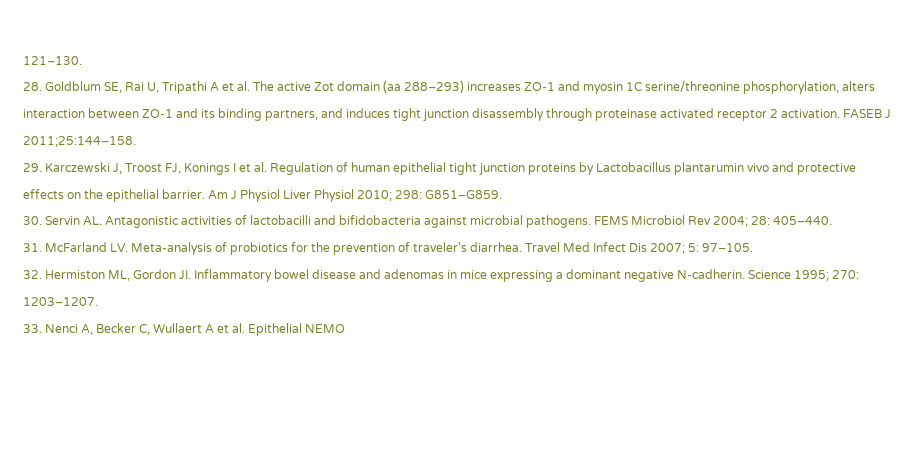121–130.
28. Goldblum SE, Rai U, Tripathi A et al. The active Zot domain (aa 288–293) increases ZO-1 and myosin 1C serine/threonine phosphorylation, alters interaction between ZO-1 and its binding partners, and induces tight junction disassembly through proteinase activated receptor 2 activation. FASEB J 2011;25:144–158.
29. Karczewski J, Troost FJ, Konings I et al. Regulation of human epithelial tight junction proteins by Lactobacillus plantarumin vivo and protective effects on the epithelial barrier. Am J Physiol Liver Physiol 2010; 298: G851–G859.
30. Servin AL. Antagonistic activities of lactobacilli and bifidobacteria against microbial pathogens. FEMS Microbiol Rev 2004; 28: 405–440.
31. McFarland LV. Meta-analysis of probiotics for the prevention of traveler's diarrhea. Travel Med Infect Dis 2007; 5: 97–105.
32. Hermiston ML, Gordon JI. Inflammatory bowel disease and adenomas in mice expressing a dominant negative N-cadherin. Science 1995; 270: 1203–1207.
33. Nenci A, Becker C, Wullaert A et al. Epithelial NEMO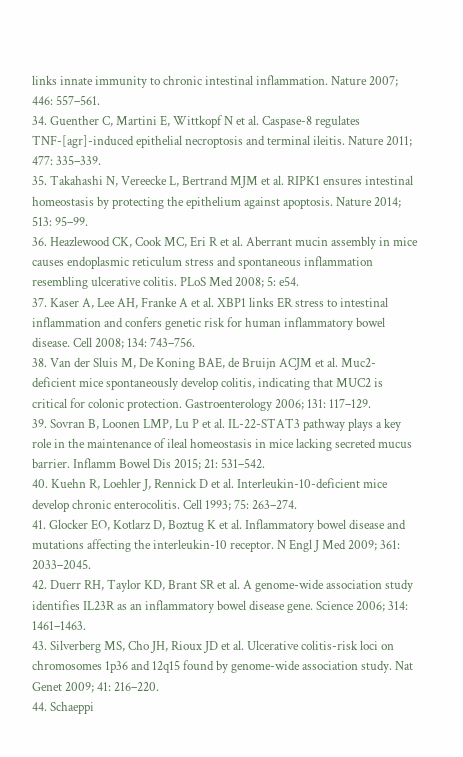links innate immunity to chronic intestinal inflammation. Nature 2007; 446: 557–561.
34. Guenther C, Martini E, Wittkopf N et al. Caspase-8 regulates TNF-[agr]-induced epithelial necroptosis and terminal ileitis. Nature 2011; 477: 335–339.
35. Takahashi N, Vereecke L, Bertrand MJM et al. RIPK1 ensures intestinal homeostasis by protecting the epithelium against apoptosis. Nature 2014; 513: 95–99.
36. Heazlewood CK, Cook MC, Eri R et al. Aberrant mucin assembly in mice causes endoplasmic reticulum stress and spontaneous inflammation resembling ulcerative colitis. PLoS Med 2008; 5: e54.
37. Kaser A, Lee AH, Franke A et al. XBP1 links ER stress to intestinal inflammation and confers genetic risk for human inflammatory bowel disease. Cell 2008; 134: 743–756.
38. Van der Sluis M, De Koning BAE, de Bruijn ACJM et al. Muc2-deficient mice spontaneously develop colitis, indicating that MUC2 is critical for colonic protection. Gastroenterology 2006; 131: 117–129.
39. Sovran B, Loonen LMP, Lu P et al. IL-22-STAT3 pathway plays a key role in the maintenance of ileal homeostasis in mice lacking secreted mucus barrier. Inflamm Bowel Dis 2015; 21: 531–542.
40. Kuehn R, Loehler J, Rennick D et al. Interleukin-10-deficient mice develop chronic enterocolitis. Cell 1993; 75: 263–274.
41. Glocker EO, Kotlarz D, Boztug K et al. Inflammatory bowel disease and mutations affecting the interleukin-10 receptor. N Engl J Med 2009; 361: 2033–2045.
42. Duerr RH, Taylor KD, Brant SR et al. A genome-wide association study identifies IL23R as an inflammatory bowel disease gene. Science 2006; 314: 1461–1463.
43. Silverberg MS, Cho JH, Rioux JD et al. Ulcerative colitis-risk loci on chromosomes 1p36 and 12q15 found by genome-wide association study. Nat Genet 2009; 41: 216–220.
44. Schaeppi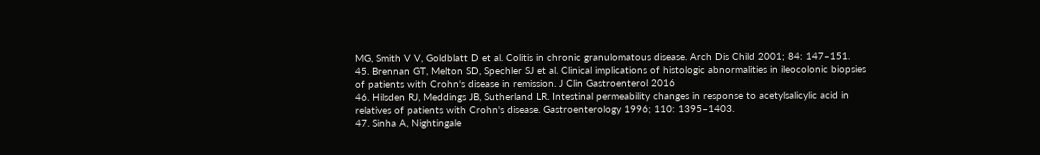MG, Smith V V, Goldblatt D et al. Colitis in chronic granulomatous disease. Arch Dis Child 2001; 84: 147–151.
45. Brennan GT, Melton SD, Spechler SJ et al. Clinical implications of histologic abnormalities in ileocolonic biopsies of patients with Crohn's disease in remission. J Clin Gastroenterol 2016
46. Hilsden RJ, Meddings JB, Sutherland LR. Intestinal permeability changes in response to acetylsalicylic acid in relatives of patients with Crohn's disease. Gastroenterology 1996; 110: 1395–1403.
47. Sinha A, Nightingale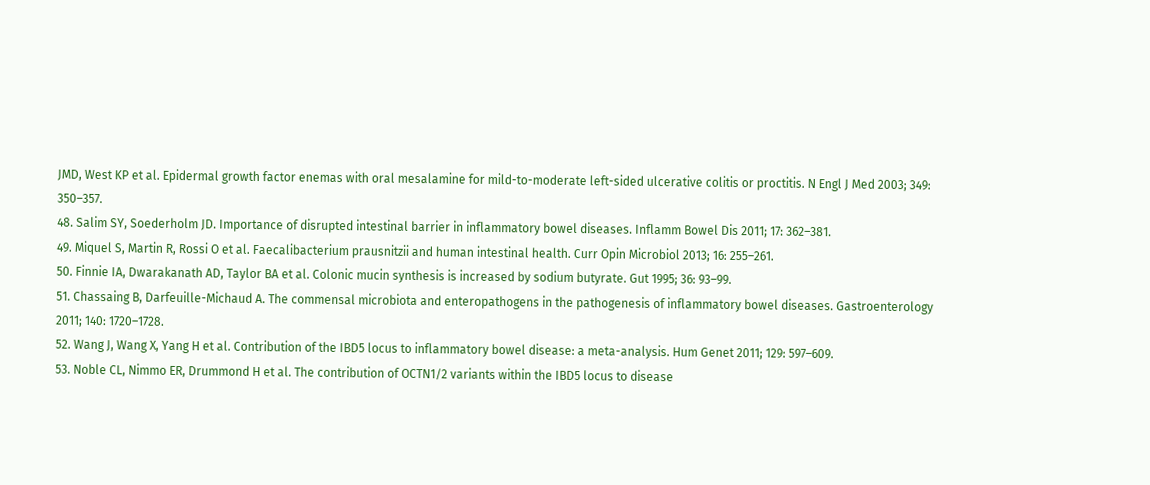JMD, West KP et al. Epidermal growth factor enemas with oral mesalamine for mild-to-moderate left-sided ulcerative colitis or proctitis. N Engl J Med 2003; 349: 350–357.
48. Salim SY, Soederholm JD. Importance of disrupted intestinal barrier in inflammatory bowel diseases. Inflamm Bowel Dis 2011; 17: 362–381.
49. Miquel S, Martin R, Rossi O et al. Faecalibacterium prausnitzii and human intestinal health. Curr Opin Microbiol 2013; 16: 255–261.
50. Finnie IA, Dwarakanath AD, Taylor BA et al. Colonic mucin synthesis is increased by sodium butyrate. Gut 1995; 36: 93–99.
51. Chassaing B, Darfeuille-Michaud A. The commensal microbiota and enteropathogens in the pathogenesis of inflammatory bowel diseases. Gastroenterology 2011; 140: 1720–1728.
52. Wang J, Wang X, Yang H et al. Contribution of the IBD5 locus to inflammatory bowel disease: a meta-analysis. Hum Genet 2011; 129: 597–609.
53. Noble CL, Nimmo ER, Drummond H et al. The contribution of OCTN1/2 variants within the IBD5 locus to disease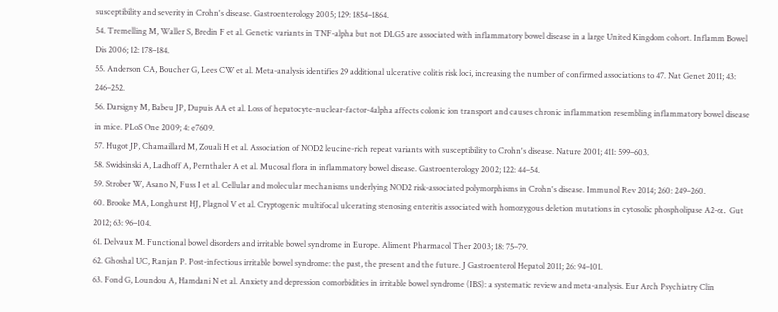susceptibility and severity in Crohn's disease. Gastroenterology 2005; 129: 1854–1864.
54. Tremelling M, Waller S, Bredin F et al. Genetic variants in TNF-alpha but not DLG5 are associated with inflammatory bowel disease in a large United Kingdom cohort. Inflamm Bowel Dis 2006; 12: 178–184.
55. Anderson CA, Boucher G, Lees CW et al. Meta-analysis identifies 29 additional ulcerative colitis risk loci, increasing the number of confirmed associations to 47. Nat Genet 2011; 43: 246–252.
56. Darsigny M, Babeu JP, Dupuis AA et al. Loss of hepatocyte-nuclear-factor-4alpha affects colonic ion transport and causes chronic inflammation resembling inflammatory bowel disease in mice. PLoS One 2009; 4: e7609.
57. Hugot JP, Chamaillard M, Zouali H et al. Association of NOD2 leucine-rich repeat variants with susceptibility to Crohn's disease. Nature 2001; 411: 599–603.
58. Swidsinski A, Ladhoff A, Pernthaler A et al. Mucosal flora in inflammatory bowel disease. Gastroenterology 2002; 122: 44–54.
59. Strober W, Asano N, Fuss I et al. Cellular and molecular mechanisms underlying NOD2 risk-associated polymorphisms in Crohn's disease. Immunol Rev 2014; 260: 249–260.
60. Brooke MA, Longhurst HJ, Plagnol V et al. Cryptogenic multifocal ulcerating stenosing enteritis associated with homozygous deletion mutations in cytosolic phospholipase A2-α. Gut 2012; 63: 96–104.
61. Delvaux M. Functional bowel disorders and irritable bowel syndrome in Europe. Aliment Pharmacol Ther 2003; 18: 75–79.
62. Ghoshal UC, Ranjan P. Post-infectious irritable bowel syndrome: the past, the present and the future. J Gastroenterol Hepatol 2011; 26: 94–101.
63. Fond G, Loundou A, Hamdani N et al. Anxiety and depression comorbidities in irritable bowel syndrome (IBS): a systematic review and meta-analysis. Eur Arch Psychiatry Clin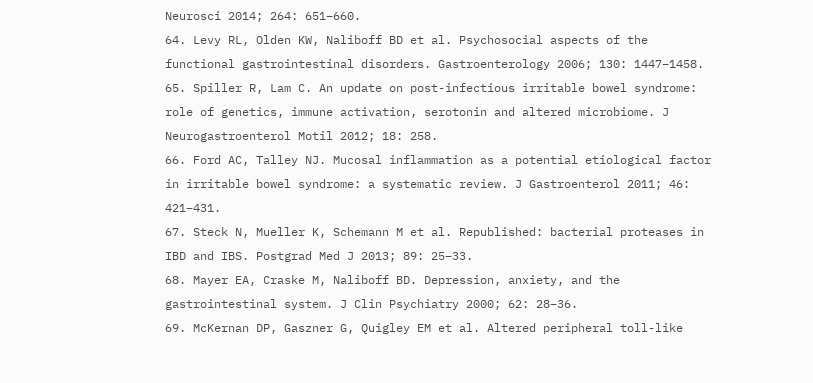Neurosci 2014; 264: 651–660.
64. Levy RL, Olden KW, Naliboff BD et al. Psychosocial aspects of the functional gastrointestinal disorders. Gastroenterology 2006; 130: 1447–1458.
65. Spiller R, Lam C. An update on post-infectious irritable bowel syndrome: role of genetics, immune activation, serotonin and altered microbiome. J Neurogastroenterol Motil 2012; 18: 258.
66. Ford AC, Talley NJ. Mucosal inflammation as a potential etiological factor in irritable bowel syndrome: a systematic review. J Gastroenterol 2011; 46: 421–431.
67. Steck N, Mueller K, Schemann M et al. Republished: bacterial proteases in IBD and IBS. Postgrad Med J 2013; 89: 25–33.
68. Mayer EA, Craske M, Naliboff BD. Depression, anxiety, and the gastrointestinal system. J Clin Psychiatry 2000; 62: 28–36.
69. McKernan DP, Gaszner G, Quigley EM et al. Altered peripheral toll-like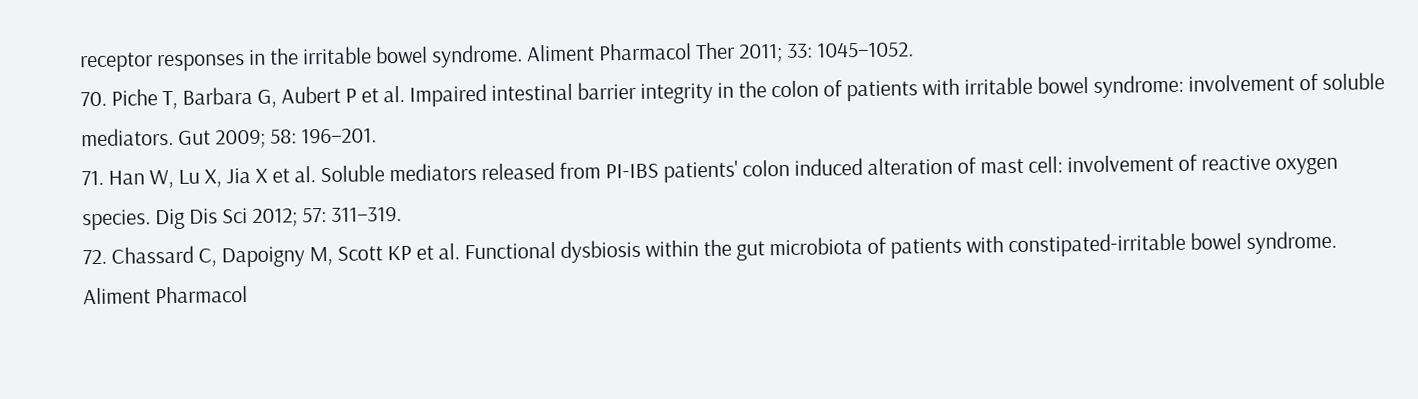receptor responses in the irritable bowel syndrome. Aliment Pharmacol Ther 2011; 33: 1045–1052.
70. Piche T, Barbara G, Aubert P et al. Impaired intestinal barrier integrity in the colon of patients with irritable bowel syndrome: involvement of soluble mediators. Gut 2009; 58: 196–201.
71. Han W, Lu X, Jia X et al. Soluble mediators released from PI-IBS patients' colon induced alteration of mast cell: involvement of reactive oxygen species. Dig Dis Sci 2012; 57: 311–319.
72. Chassard C, Dapoigny M, Scott KP et al. Functional dysbiosis within the gut microbiota of patients with constipated-irritable bowel syndrome. Aliment Pharmacol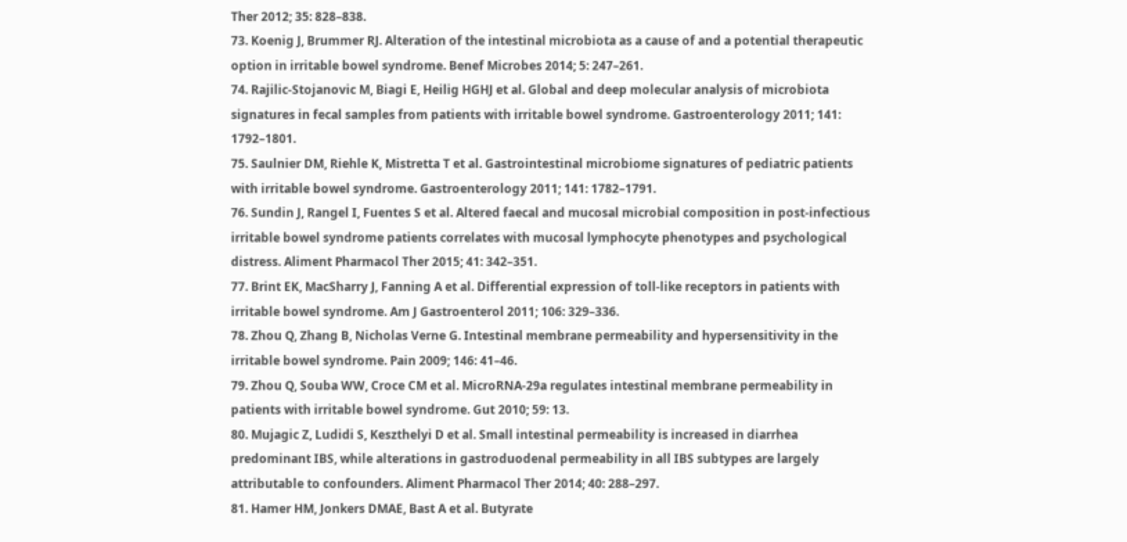Ther 2012; 35: 828–838.
73. Koenig J, Brummer RJ. Alteration of the intestinal microbiota as a cause of and a potential therapeutic option in irritable bowel syndrome. Benef Microbes 2014; 5: 247–261.
74. Rajilic-Stojanovic M, Biagi E, Heilig HGHJ et al. Global and deep molecular analysis of microbiota signatures in fecal samples from patients with irritable bowel syndrome. Gastroenterology 2011; 141: 1792–1801.
75. Saulnier DM, Riehle K, Mistretta T et al. Gastrointestinal microbiome signatures of pediatric patients with irritable bowel syndrome. Gastroenterology 2011; 141: 1782–1791.
76. Sundin J, Rangel I, Fuentes S et al. Altered faecal and mucosal microbial composition in post-infectious irritable bowel syndrome patients correlates with mucosal lymphocyte phenotypes and psychological distress. Aliment Pharmacol Ther 2015; 41: 342–351.
77. Brint EK, MacSharry J, Fanning A et al. Differential expression of toll-like receptors in patients with irritable bowel syndrome. Am J Gastroenterol 2011; 106: 329–336.
78. Zhou Q, Zhang B, Nicholas Verne G. Intestinal membrane permeability and hypersensitivity in the irritable bowel syndrome. Pain 2009; 146: 41–46.
79. Zhou Q, Souba WW, Croce CM et al. MicroRNA-29a regulates intestinal membrane permeability in patients with irritable bowel syndrome. Gut 2010; 59: 13.
80. Mujagic Z, Ludidi S, Keszthelyi D et al. Small intestinal permeability is increased in diarrhea predominant IBS, while alterations in gastroduodenal permeability in all IBS subtypes are largely attributable to confounders. Aliment Pharmacol Ther 2014; 40: 288–297.
81. Hamer HM, Jonkers DMAE, Bast A et al. Butyrate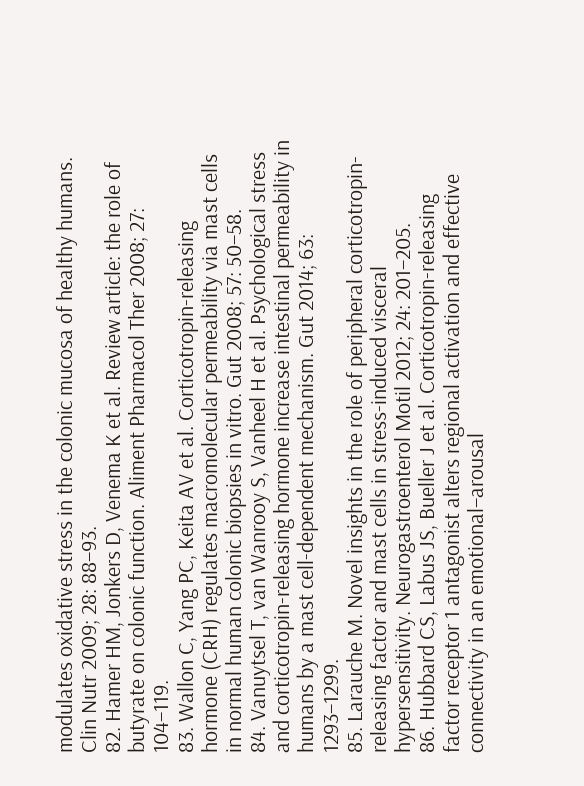modulates oxidative stress in the colonic mucosa of healthy humans. Clin Nutr 2009; 28: 88–93.
82. Hamer HM, Jonkers D, Venema K et al. Review article: the role of butyrate on colonic function. Aliment Pharmacol Ther 2008; 27: 104–119.
83. Wallon C, Yang PC, Keita AV et al. Corticotropin-releasing hormone (CRH) regulates macromolecular permeability via mast cells in normal human colonic biopsies in vitro. Gut 2008; 57: 50–58.
84. Vanuytsel T, van Wanrooy S, Vanheel H et al. Psychological stress and corticotropin-releasing hormone increase intestinal permeability in humans by a mast cell-dependent mechanism. Gut 2014; 63: 1293–1299.
85. Larauche M. Novel insights in the role of peripheral corticotropin-releasing factor and mast cells in stress-induced visceral hypersensitivity. Neurogastroenterol Motil 2012; 24: 201–205.
86. Hubbard CS, Labus JS, Bueller J et al. Corticotropin-releasing factor receptor 1 antagonist alters regional activation and effective connectivity in an emotional–arousal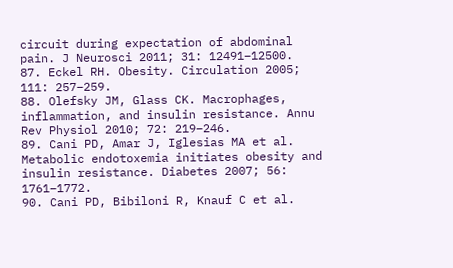circuit during expectation of abdominal pain. J Neurosci 2011; 31: 12491–12500.
87. Eckel RH. Obesity. Circulation 2005; 111: 257–259.
88. Olefsky JM, Glass CK. Macrophages, inflammation, and insulin resistance. Annu Rev Physiol 2010; 72: 219–246.
89. Cani PD, Amar J, Iglesias MA et al. Metabolic endotoxemia initiates obesity and insulin resistance. Diabetes 2007; 56: 1761–1772.
90. Cani PD, Bibiloni R, Knauf C et al.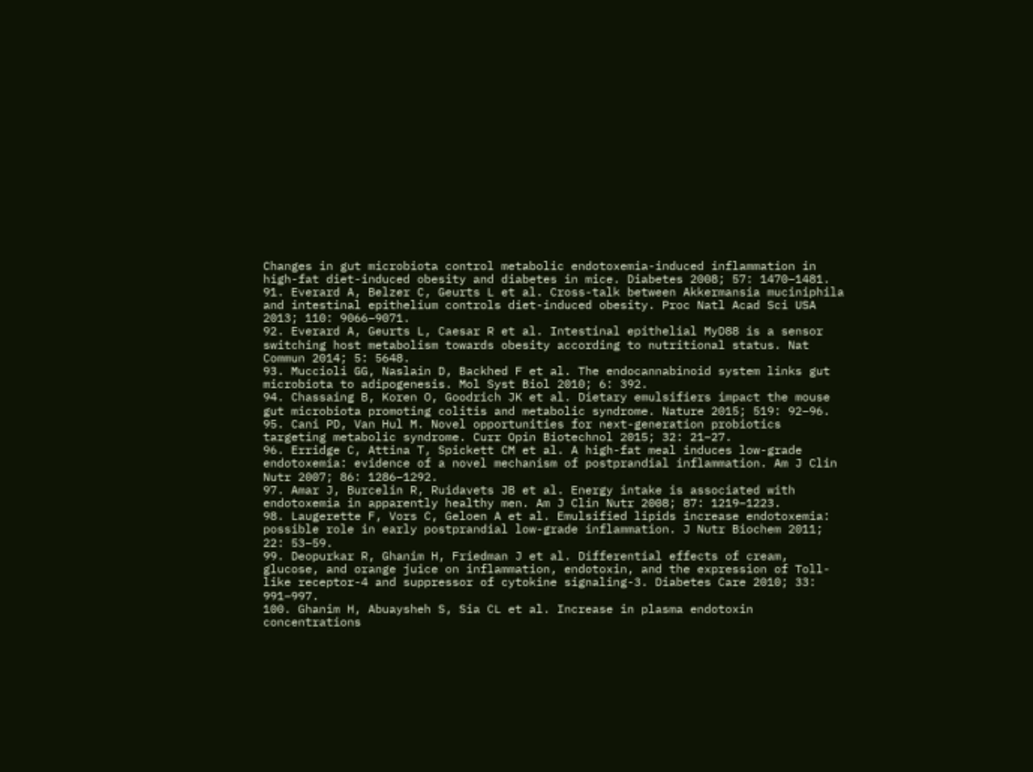Changes in gut microbiota control metabolic endotoxemia-induced inflammation in high-fat diet-induced obesity and diabetes in mice. Diabetes 2008; 57: 1470–1481.
91. Everard A, Belzer C, Geurts L et al. Cross-talk between Akkermansia muciniphila and intestinal epithelium controls diet-induced obesity. Proc Natl Acad Sci USA 2013; 110: 9066–9071.
92. Everard A, Geurts L, Caesar R et al. Intestinal epithelial MyD88 is a sensor switching host metabolism towards obesity according to nutritional status. Nat Commun 2014; 5: 5648.
93. Muccioli GG, Naslain D, Backhed F et al. The endocannabinoid system links gut microbiota to adipogenesis. Mol Syst Biol 2010; 6: 392.
94. Chassaing B, Koren O, Goodrich JK et al. Dietary emulsifiers impact the mouse gut microbiota promoting colitis and metabolic syndrome. Nature 2015; 519: 92–96.
95. Cani PD, Van Hul M. Novel opportunities for next-generation probiotics targeting metabolic syndrome. Curr Opin Biotechnol 2015; 32: 21–27.
96. Erridge C, Attina T, Spickett CM et al. A high-fat meal induces low-grade endotoxemia: evidence of a novel mechanism of postprandial inflammation. Am J Clin Nutr 2007; 86: 1286–1292.
97. Amar J, Burcelin R, Ruidavets JB et al. Energy intake is associated with endotoxemia in apparently healthy men. Am J Clin Nutr 2008; 87: 1219–1223.
98. Laugerette F, Vors C, Geloen A et al. Emulsified lipids increase endotoxemia: possible role in early postprandial low-grade inflammation. J Nutr Biochem 2011; 22: 53–59.
99. Deopurkar R, Ghanim H, Friedman J et al. Differential effects of cream, glucose, and orange juice on inflammation, endotoxin, and the expression of Toll-like receptor-4 and suppressor of cytokine signaling-3. Diabetes Care 2010; 33: 991–997.
100. Ghanim H, Abuaysheh S, Sia CL et al. Increase in plasma endotoxin concentrations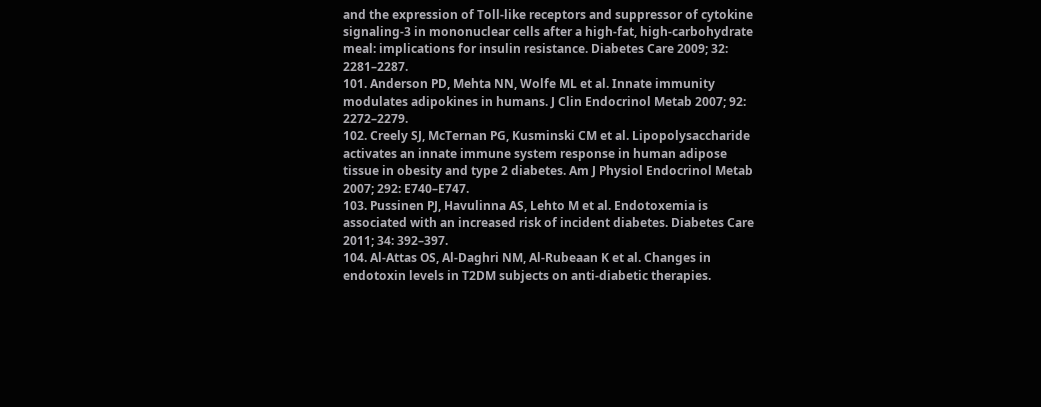and the expression of Toll-like receptors and suppressor of cytokine signaling-3 in mononuclear cells after a high-fat, high-carbohydrate meal: implications for insulin resistance. Diabetes Care 2009; 32: 2281–2287.
101. Anderson PD, Mehta NN, Wolfe ML et al. Innate immunity modulates adipokines in humans. J Clin Endocrinol Metab 2007; 92: 2272–2279.
102. Creely SJ, McTernan PG, Kusminski CM et al. Lipopolysaccharide activates an innate immune system response in human adipose tissue in obesity and type 2 diabetes. Am J Physiol Endocrinol Metab 2007; 292: E740–E747.
103. Pussinen PJ, Havulinna AS, Lehto M et al. Endotoxemia is associated with an increased risk of incident diabetes. Diabetes Care 2011; 34: 392–397.
104. Al-Attas OS, Al-Daghri NM, Al-Rubeaan K et al. Changes in endotoxin levels in T2DM subjects on anti-diabetic therapies.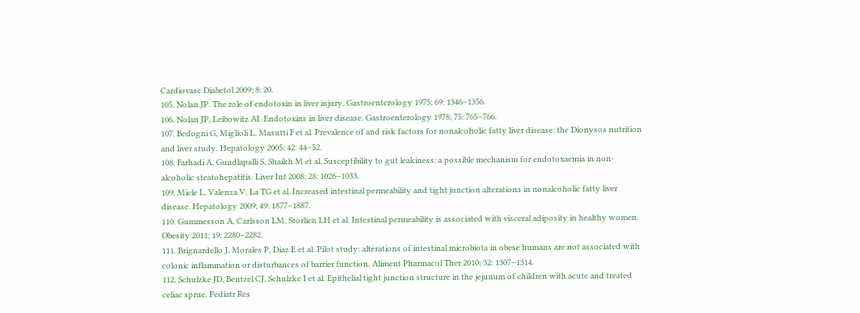Cardiovasc Diabetol 2009; 8: 20.
105. Nolan JP. The role of endotoxin in liver injury. Gastroenterology 1975; 69: 1346–1356.
106. Nolan JP, Leibowitz AI. Endotoxins in liver disease. Gastroenterology 1978; 75: 765–766.
107. Bedogni G, Miglioli L, Masutti F et al. Prevalence of and risk factors for nonalcoholic fatty liver disease: the Dionysos nutrition and liver study. Hepatology 2005; 42: 44–52.
108. Farhadi A, Gundlapalli S, Shaikh M et al. Susceptibility to gut leakiness: a possible mechanism for endotoxaemia in non-alcoholic steatohepatitis. Liver Int 2008; 28: 1026–1033.
109. Miele L, Valenza V, La TG et al. Increased intestinal permeability and tight junction alterations in nonalcoholic fatty liver disease. Hepatology 2009; 49: 1877–1887.
110. Gummesson A, Carlsson LM, Storlien LH et al. Intestinal permeability is associated with visceral adiposity in healthy women. Obesity 2011; 19: 2280–2282.
111. Brignardello J, Morales P, Diaz E et al. Pilot study: alterations of intestinal microbiota in obese humans are not associated with colonic inflammation or disturbances of barrier function. Aliment Pharmacol Ther 2010; 32: 1307–1314.
112. Schulzke JD, Bentzel CJ, Schulzke I et al. Epithelial tight junction structure in the jejunum of children with acute and treated celiac sprue. Pediatr Res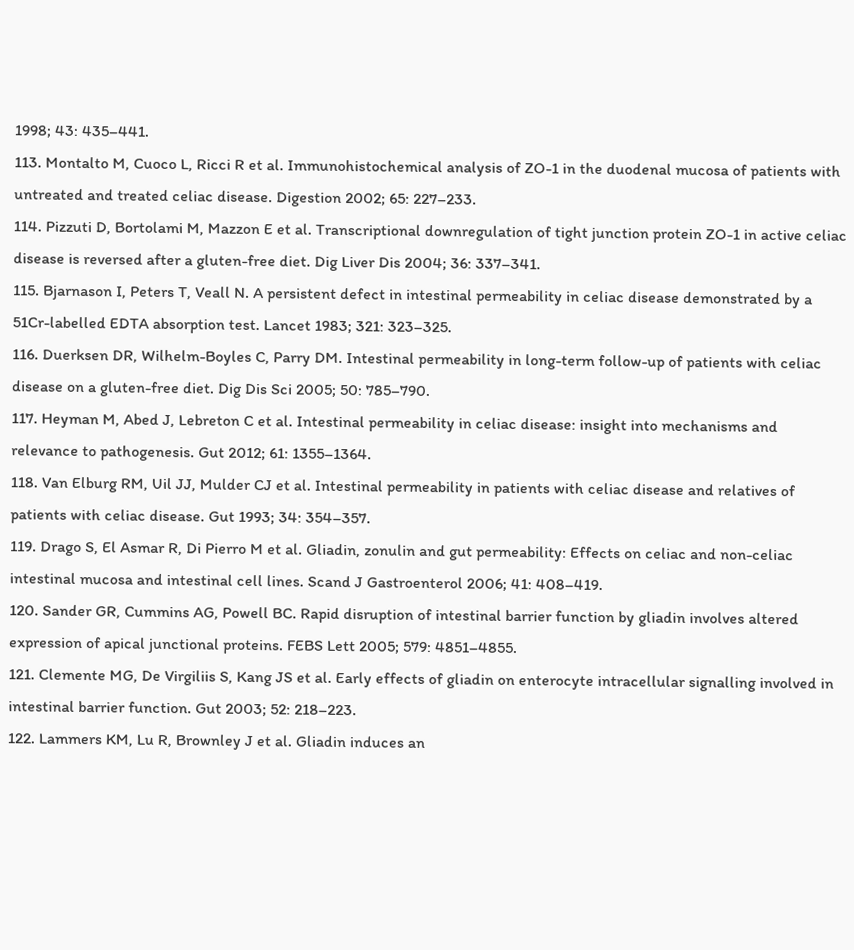1998; 43: 435–441.
113. Montalto M, Cuoco L, Ricci R et al. Immunohistochemical analysis of ZO-1 in the duodenal mucosa of patients with untreated and treated celiac disease. Digestion 2002; 65: 227–233.
114. Pizzuti D, Bortolami M, Mazzon E et al. Transcriptional downregulation of tight junction protein ZO-1 in active celiac disease is reversed after a gluten-free diet. Dig Liver Dis 2004; 36: 337–341.
115. Bjarnason I, Peters T, Veall N. A persistent defect in intestinal permeability in celiac disease demonstrated by a 51Cr-labelled EDTA absorption test. Lancet 1983; 321: 323–325.
116. Duerksen DR, Wilhelm-Boyles C, Parry DM. Intestinal permeability in long-term follow-up of patients with celiac disease on a gluten-free diet. Dig Dis Sci 2005; 50: 785–790.
117. Heyman M, Abed J, Lebreton C et al. Intestinal permeability in celiac disease: insight into mechanisms and relevance to pathogenesis. Gut 2012; 61: 1355–1364.
118. Van Elburg RM, Uil JJ, Mulder CJ et al. Intestinal permeability in patients with celiac disease and relatives of patients with celiac disease. Gut 1993; 34: 354–357.
119. Drago S, El Asmar R, Di Pierro M et al. Gliadin, zonulin and gut permeability: Effects on celiac and non-celiac intestinal mucosa and intestinal cell lines. Scand J Gastroenterol 2006; 41: 408–419.
120. Sander GR, Cummins AG, Powell BC. Rapid disruption of intestinal barrier function by gliadin involves altered expression of apical junctional proteins. FEBS Lett 2005; 579: 4851–4855.
121. Clemente MG, De Virgiliis S, Kang JS et al. Early effects of gliadin on enterocyte intracellular signalling involved in intestinal barrier function. Gut 2003; 52: 218–223.
122. Lammers KM, Lu R, Brownley J et al. Gliadin induces an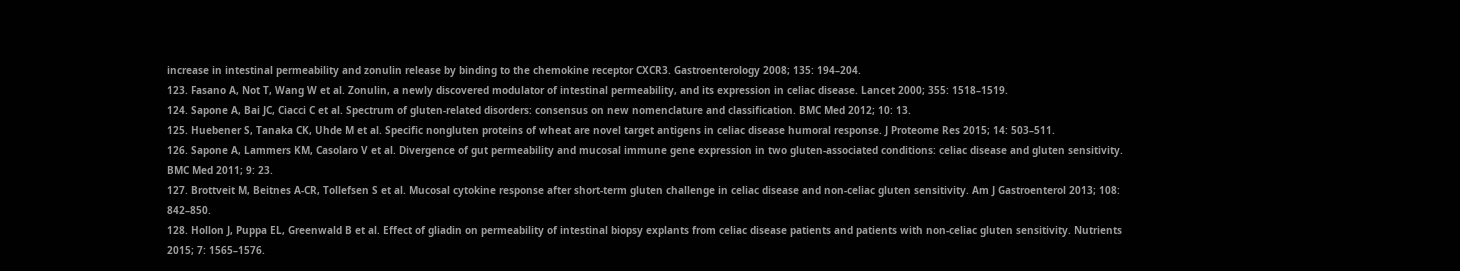increase in intestinal permeability and zonulin release by binding to the chemokine receptor CXCR3. Gastroenterology 2008; 135: 194–204.
123. Fasano A, Not T, Wang W et al. Zonulin, a newly discovered modulator of intestinal permeability, and its expression in celiac disease. Lancet 2000; 355: 1518–1519.
124. Sapone A, Bai JC, Ciacci C et al. Spectrum of gluten-related disorders: consensus on new nomenclature and classification. BMC Med 2012; 10: 13.
125. Huebener S, Tanaka CK, Uhde M et al. Specific nongluten proteins of wheat are novel target antigens in celiac disease humoral response. J Proteome Res 2015; 14: 503–511.
126. Sapone A, Lammers KM, Casolaro V et al. Divergence of gut permeability and mucosal immune gene expression in two gluten-associated conditions: celiac disease and gluten sensitivity. BMC Med 2011; 9: 23.
127. Brottveit M, Beitnes A-CR, Tollefsen S et al. Mucosal cytokine response after short-term gluten challenge in celiac disease and non-celiac gluten sensitivity. Am J Gastroenterol 2013; 108: 842–850.
128. Hollon J, Puppa EL, Greenwald B et al. Effect of gliadin on permeability of intestinal biopsy explants from celiac disease patients and patients with non-celiac gluten sensitivity. Nutrients 2015; 7: 1565–1576.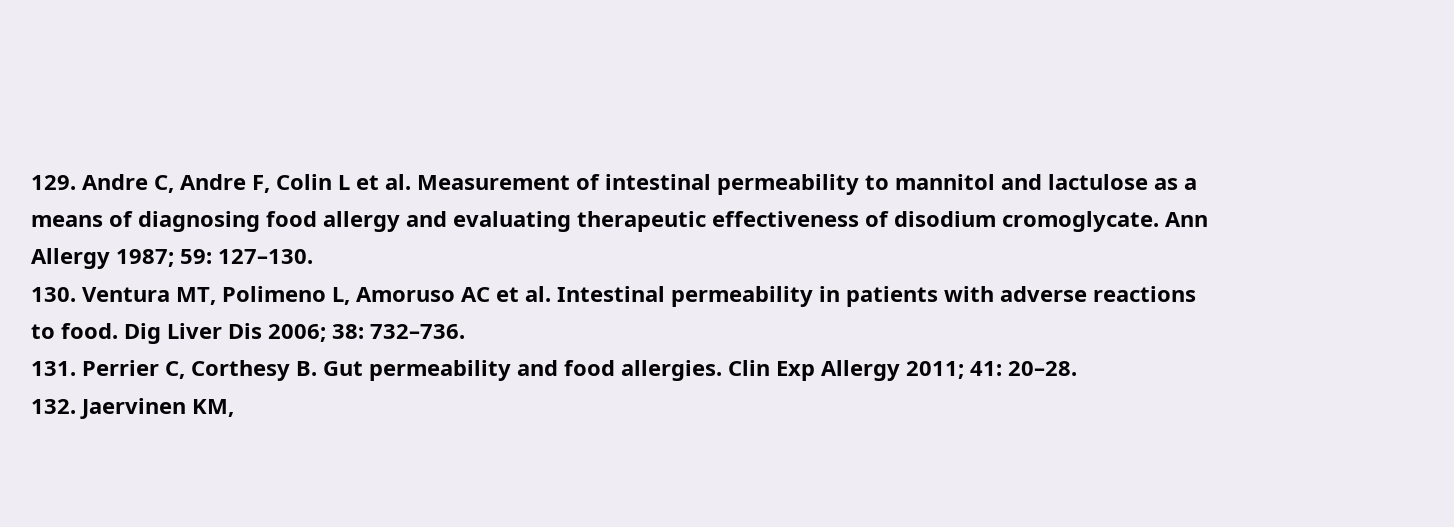129. Andre C, Andre F, Colin L et al. Measurement of intestinal permeability to mannitol and lactulose as a means of diagnosing food allergy and evaluating therapeutic effectiveness of disodium cromoglycate. Ann Allergy 1987; 59: 127–130.
130. Ventura MT, Polimeno L, Amoruso AC et al. Intestinal permeability in patients with adverse reactions to food. Dig Liver Dis 2006; 38: 732–736.
131. Perrier C, Corthesy B. Gut permeability and food allergies. Clin Exp Allergy 2011; 41: 20–28.
132. Jaervinen KM,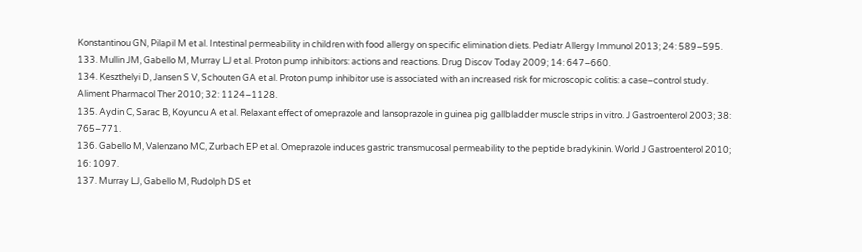Konstantinou GN, Pilapil M et al. Intestinal permeability in children with food allergy on specific elimination diets. Pediatr Allergy Immunol 2013; 24: 589–595.
133. Mullin JM, Gabello M, Murray LJ et al. Proton pump inhibitors: actions and reactions. Drug Discov Today 2009; 14: 647–660.
134. Keszthelyi D, Jansen S V, Schouten GA et al. Proton pump inhibitor use is associated with an increased risk for microscopic colitis: a case–control study. Aliment Pharmacol Ther 2010; 32: 1124–1128.
135. Aydin C, Sarac B, Koyuncu A et al. Relaxant effect of omeprazole and lansoprazole in guinea pig gallbladder muscle strips in vitro. J Gastroenterol 2003; 38: 765–771.
136. Gabello M, Valenzano MC, Zurbach EP et al. Omeprazole induces gastric transmucosal permeability to the peptide bradykinin. World J Gastroenterol 2010; 16: 1097.
137. Murray LJ, Gabello M, Rudolph DS et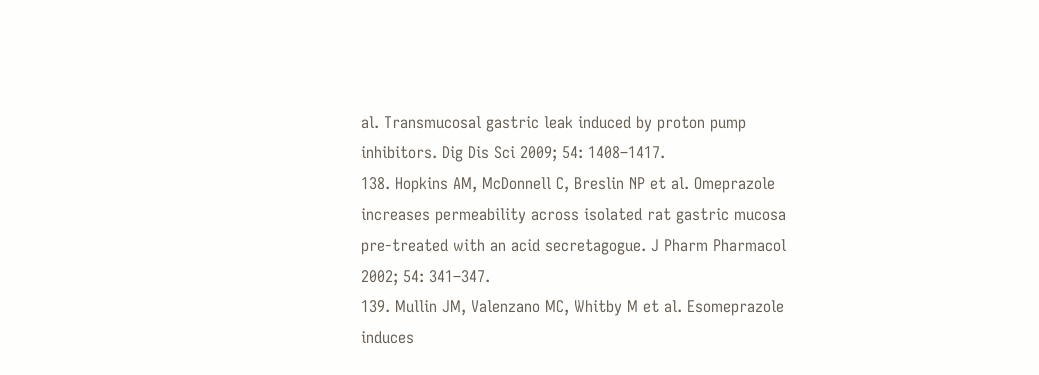al. Transmucosal gastric leak induced by proton pump inhibitors. Dig Dis Sci 2009; 54: 1408–1417.
138. Hopkins AM, McDonnell C, Breslin NP et al. Omeprazole increases permeability across isolated rat gastric mucosa pre-treated with an acid secretagogue. J Pharm Pharmacol 2002; 54: 341–347.
139. Mullin JM, Valenzano MC, Whitby M et al. Esomeprazole induces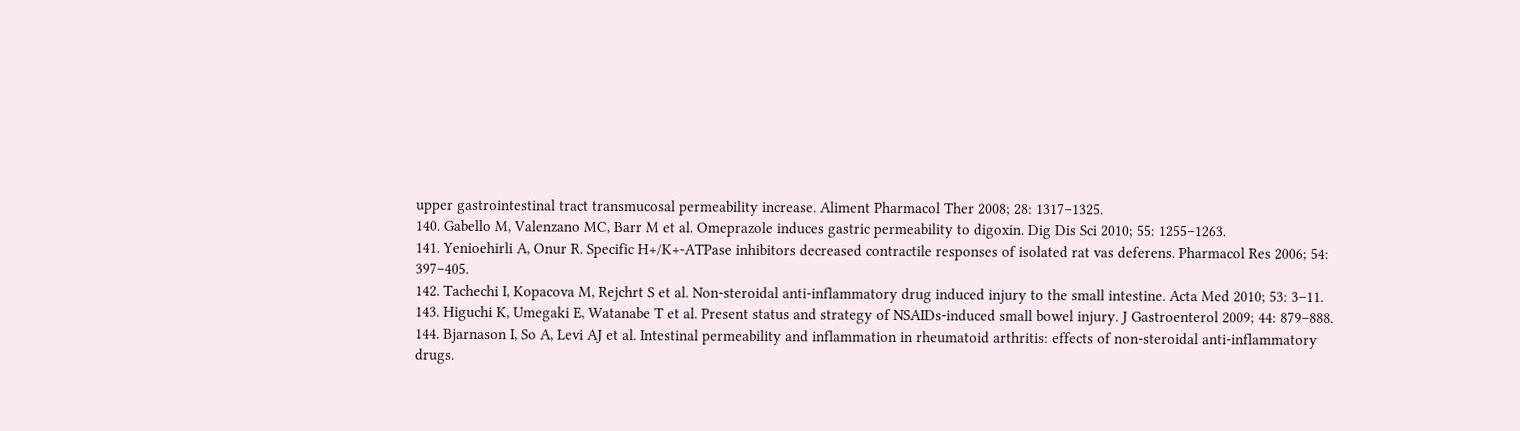upper gastrointestinal tract transmucosal permeability increase. Aliment Pharmacol Ther 2008; 28: 1317–1325.
140. Gabello M, Valenzano MC, Barr M et al. Omeprazole induces gastric permeability to digoxin. Dig Dis Sci 2010; 55: 1255–1263.
141. Yenioehirli A, Onur R. Specific H+/K+-ATPase inhibitors decreased contractile responses of isolated rat vas deferens. Pharmacol Res 2006; 54: 397–405.
142. Tachechi I, Kopacova M, Rejchrt S et al. Non-steroidal anti-inflammatory drug induced injury to the small intestine. Acta Med 2010; 53: 3–11.
143. Higuchi K, Umegaki E, Watanabe T et al. Present status and strategy of NSAIDs-induced small bowel injury. J Gastroenterol 2009; 44: 879–888.
144. Bjarnason I, So A, Levi AJ et al. Intestinal permeability and inflammation in rheumatoid arthritis: effects of non-steroidal anti-inflammatory drugs.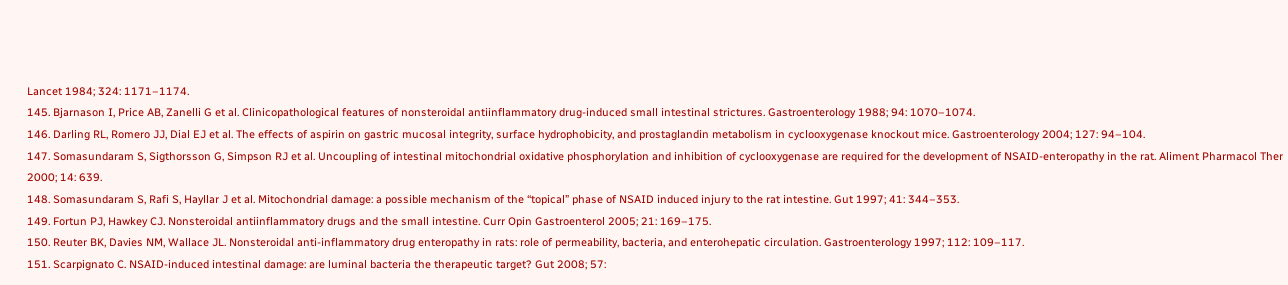Lancet 1984; 324: 1171–1174.
145. Bjarnason I, Price AB, Zanelli G et al. Clinicopathological features of nonsteroidal antiinflammatory drug-induced small intestinal strictures. Gastroenterology 1988; 94: 1070–1074.
146. Darling RL, Romero JJ, Dial EJ et al. The effects of aspirin on gastric mucosal integrity, surface hydrophobicity, and prostaglandin metabolism in cyclooxygenase knockout mice. Gastroenterology 2004; 127: 94–104.
147. Somasundaram S, Sigthorsson G, Simpson RJ et al. Uncoupling of intestinal mitochondrial oxidative phosphorylation and inhibition of cyclooxygenase are required for the development of NSAID-enteropathy in the rat. Aliment Pharmacol Ther 2000; 14: 639.
148. Somasundaram S, Rafi S, Hayllar J et al. Mitochondrial damage: a possible mechanism of the “topical” phase of NSAID induced injury to the rat intestine. Gut 1997; 41: 344–353.
149. Fortun PJ, Hawkey CJ. Nonsteroidal antiinflammatory drugs and the small intestine. Curr Opin Gastroenterol 2005; 21: 169–175.
150. Reuter BK, Davies NM, Wallace JL. Nonsteroidal anti-inflammatory drug enteropathy in rats: role of permeability, bacteria, and enterohepatic circulation. Gastroenterology 1997; 112: 109–117.
151. Scarpignato C. NSAID-induced intestinal damage: are luminal bacteria the therapeutic target? Gut 2008; 57: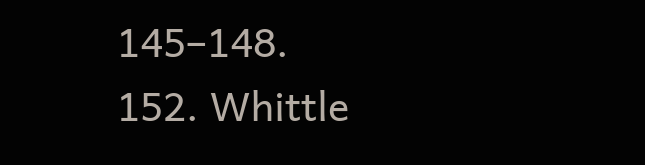145–148.
152. Whittle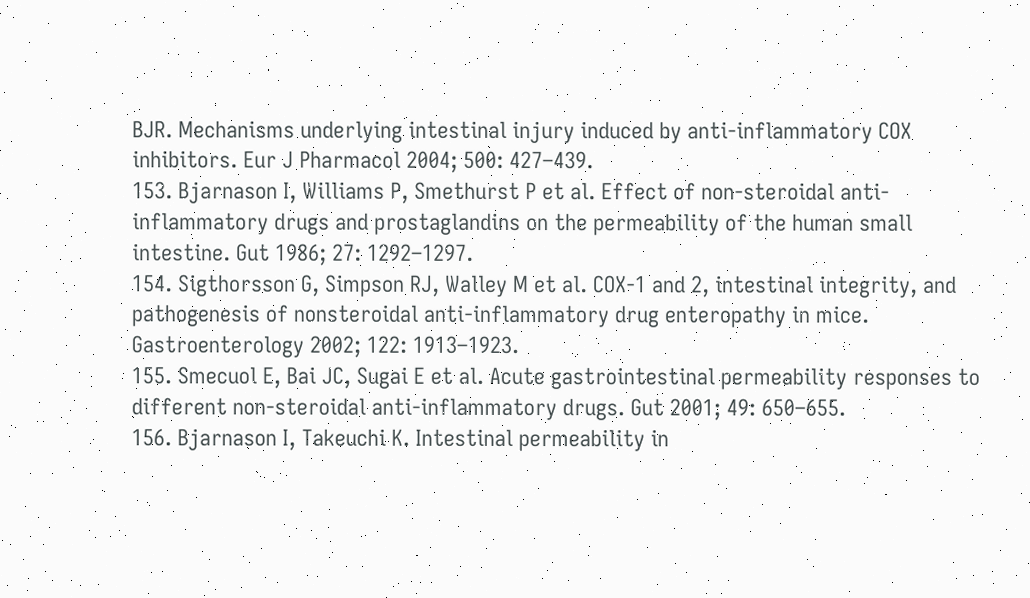BJR. Mechanisms underlying intestinal injury induced by anti-inflammatory COX inhibitors. Eur J Pharmacol 2004; 500: 427–439.
153. Bjarnason I, Williams P, Smethurst P et al. Effect of non-steroidal anti-inflammatory drugs and prostaglandins on the permeability of the human small intestine. Gut 1986; 27: 1292–1297.
154. Sigthorsson G, Simpson RJ, Walley M et al. COX-1 and 2, intestinal integrity, and pathogenesis of nonsteroidal anti-inflammatory drug enteropathy in mice. Gastroenterology 2002; 122: 1913–1923.
155. Smecuol E, Bai JC, Sugai E et al. Acute gastrointestinal permeability responses to different non-steroidal anti-inflammatory drugs. Gut 2001; 49: 650–655.
156. Bjarnason I, Takeuchi K. Intestinal permeability in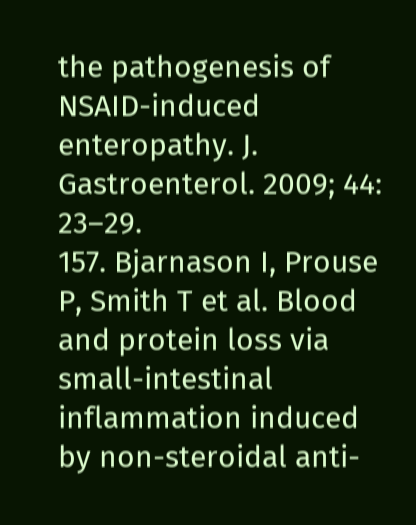the pathogenesis of NSAID-induced enteropathy. J. Gastroenterol. 2009; 44: 23–29.
157. Bjarnason I, Prouse P, Smith T et al. Blood and protein loss via small-intestinal inflammation induced by non-steroidal anti-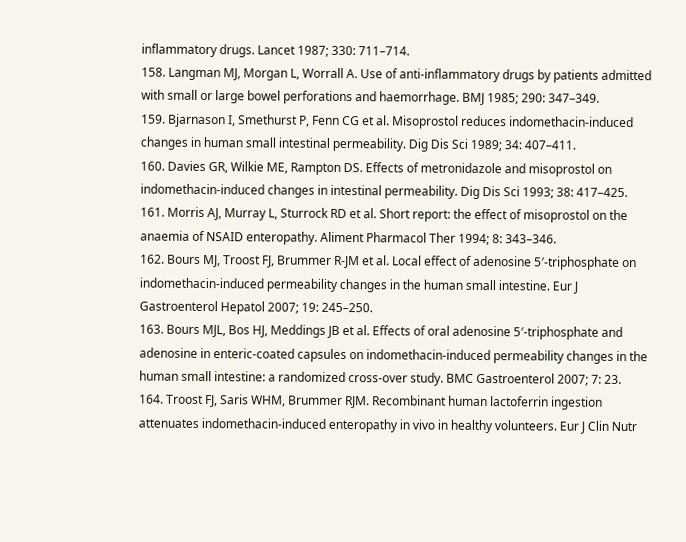inflammatory drugs. Lancet 1987; 330: 711–714.
158. Langman MJ, Morgan L, Worrall A. Use of anti-inflammatory drugs by patients admitted with small or large bowel perforations and haemorrhage. BMJ 1985; 290: 347–349.
159. Bjarnason I, Smethurst P, Fenn CG et al. Misoprostol reduces indomethacin-induced changes in human small intestinal permeability. Dig Dis Sci 1989; 34: 407–411.
160. Davies GR, Wilkie ME, Rampton DS. Effects of metronidazole and misoprostol on indomethacin-induced changes in intestinal permeability. Dig Dis Sci 1993; 38: 417–425.
161. Morris AJ, Murray L, Sturrock RD et al. Short report: the effect of misoprostol on the anaemia of NSAID enteropathy. Aliment Pharmacol Ther 1994; 8: 343–346.
162. Bours MJ, Troost FJ, Brummer R-JM et al. Local effect of adenosine 5′-triphosphate on indomethacin-induced permeability changes in the human small intestine. Eur J Gastroenterol Hepatol 2007; 19: 245–250.
163. Bours MJL, Bos HJ, Meddings JB et al. Effects of oral adenosine 5′-triphosphate and adenosine in enteric-coated capsules on indomethacin-induced permeability changes in the human small intestine: a randomized cross-over study. BMC Gastroenterol 2007; 7: 23.
164. Troost FJ, Saris WHM, Brummer RJM. Recombinant human lactoferrin ingestion attenuates indomethacin-induced enteropathy in vivo in healthy volunteers. Eur J Clin Nutr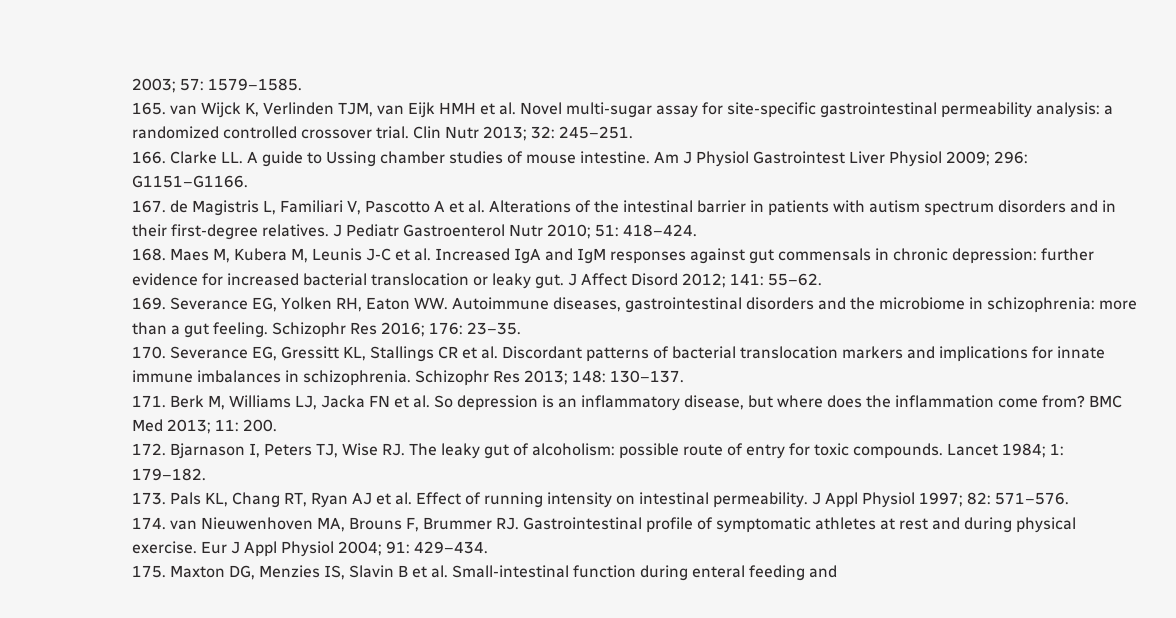2003; 57: 1579–1585.
165. van Wijck K, Verlinden TJM, van Eijk HMH et al. Novel multi-sugar assay for site-specific gastrointestinal permeability analysis: a randomized controlled crossover trial. Clin Nutr 2013; 32: 245–251.
166. Clarke LL. A guide to Ussing chamber studies of mouse intestine. Am J Physiol Gastrointest Liver Physiol 2009; 296: G1151–G1166.
167. de Magistris L, Familiari V, Pascotto A et al. Alterations of the intestinal barrier in patients with autism spectrum disorders and in their first-degree relatives. J Pediatr Gastroenterol Nutr 2010; 51: 418–424.
168. Maes M, Kubera M, Leunis J-C et al. Increased IgA and IgM responses against gut commensals in chronic depression: further evidence for increased bacterial translocation or leaky gut. J Affect Disord 2012; 141: 55–62.
169. Severance EG, Yolken RH, Eaton WW. Autoimmune diseases, gastrointestinal disorders and the microbiome in schizophrenia: more than a gut feeling. Schizophr Res 2016; 176: 23–35.
170. Severance EG, Gressitt KL, Stallings CR et al. Discordant patterns of bacterial translocation markers and implications for innate immune imbalances in schizophrenia. Schizophr Res 2013; 148: 130–137.
171. Berk M, Williams LJ, Jacka FN et al. So depression is an inflammatory disease, but where does the inflammation come from? BMC Med 2013; 11: 200.
172. Bjarnason I, Peters TJ, Wise RJ. The leaky gut of alcoholism: possible route of entry for toxic compounds. Lancet 1984; 1: 179–182.
173. Pals KL, Chang RT, Ryan AJ et al. Effect of running intensity on intestinal permeability. J Appl Physiol 1997; 82: 571–576.
174. van Nieuwenhoven MA, Brouns F, Brummer RJ. Gastrointestinal profile of symptomatic athletes at rest and during physical exercise. Eur J Appl Physiol 2004; 91: 429–434.
175. Maxton DG, Menzies IS, Slavin B et al. Small-intestinal function during enteral feeding and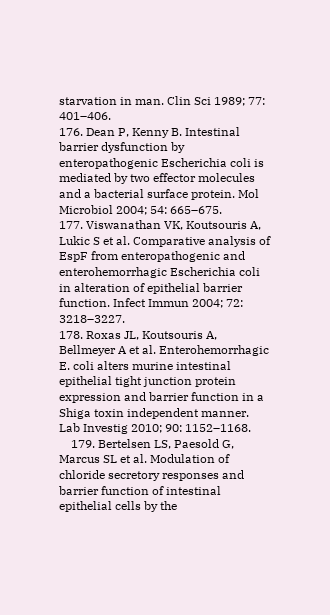starvation in man. Clin Sci 1989; 77: 401–406.
176. Dean P, Kenny B. Intestinal barrier dysfunction by enteropathogenic Escherichia coli is mediated by two effector molecules and a bacterial surface protein. Mol Microbiol 2004; 54: 665–675.
177. Viswanathan VK, Koutsouris A, Lukic S et al. Comparative analysis of EspF from enteropathogenic and enterohemorrhagic Escherichia coli in alteration of epithelial barrier function. Infect Immun 2004; 72: 3218–3227.
178. Roxas JL, Koutsouris A, Bellmeyer A et al. Enterohemorrhagic E. coli alters murine intestinal epithelial tight junction protein expression and barrier function in a Shiga toxin independent manner. Lab Investig 2010; 90: 1152–1168.
    179. Bertelsen LS, Paesold G, Marcus SL et al. Modulation of chloride secretory responses and barrier function of intestinal epithelial cells by the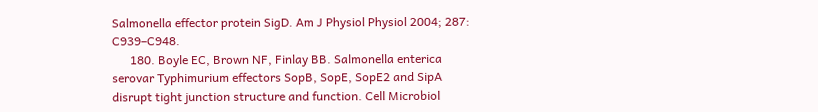Salmonella effector protein SigD. Am J Physiol Physiol 2004; 287: C939–C948.
      180. Boyle EC, Brown NF, Finlay BB. Salmonella enterica serovar Typhimurium effectors SopB, SopE, SopE2 and SipA disrupt tight junction structure and function. Cell Microbiol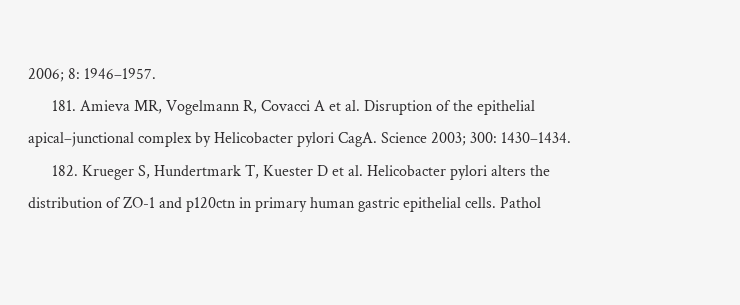2006; 8: 1946–1957.
      181. Amieva MR, Vogelmann R, Covacci A et al. Disruption of the epithelial apical–junctional complex by Helicobacter pylori CagA. Science 2003; 300: 1430–1434.
      182. Krueger S, Hundertmark T, Kuester D et al. Helicobacter pylori alters the distribution of ZO-1 and p120ctn in primary human gastric epithelial cells. Pathol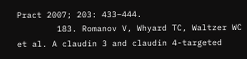Pract 2007; 203: 433–444.
        183. Romanov V, Whyard TC, Waltzer WC et al. A claudin 3 and claudin 4-targeted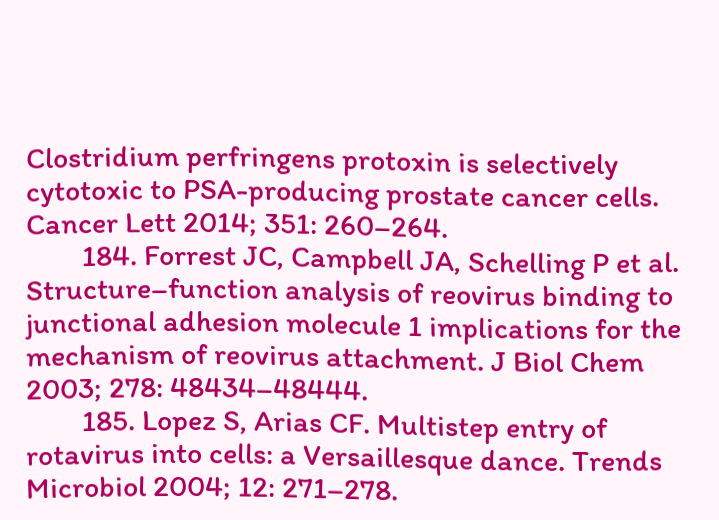Clostridium perfringens protoxin is selectively cytotoxic to PSA-producing prostate cancer cells. Cancer Lett 2014; 351: 260–264.
        184. Forrest JC, Campbell JA, Schelling P et al. Structure–function analysis of reovirus binding to junctional adhesion molecule 1 implications for the mechanism of reovirus attachment. J Biol Chem 2003; 278: 48434–48444.
        185. Lopez S, Arias CF. Multistep entry of rotavirus into cells: a Versaillesque dance. Trends Microbiol 2004; 12: 271–278.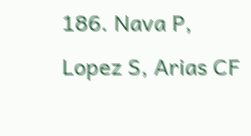186. Nava P, Lopez S, Arias CF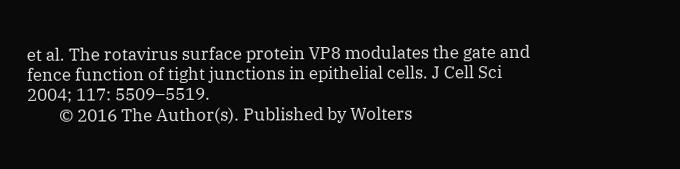et al. The rotavirus surface protein VP8 modulates the gate and fence function of tight junctions in epithelial cells. J Cell Sci 2004; 117: 5509–5519.
        © 2016 The Author(s). Published by Wolters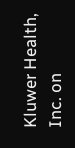Kluwer Health, Inc. on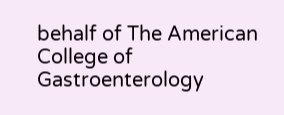behalf of The American College of Gastroenterology